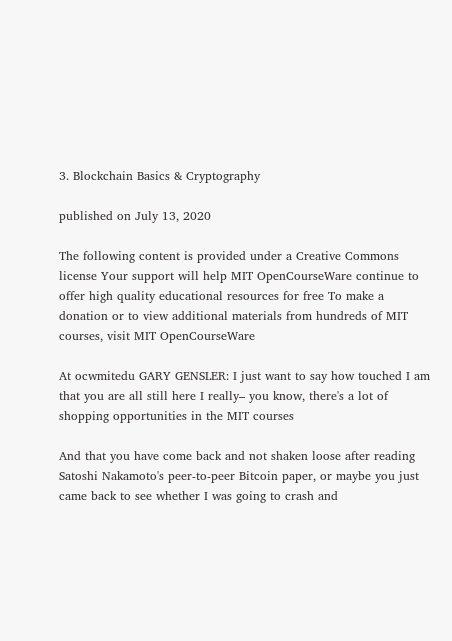3. Blockchain Basics & Cryptography

published on July 13, 2020

The following content is provided under a Creative Commons license Your support will help MIT OpenCourseWare continue to offer high quality educational resources for free To make a donation or to view additional materials from hundreds of MIT courses, visit MIT OpenCourseWare

At ocwmitedu GARY GENSLER: I just want to say how touched I am that you are all still here I really– you know, there's a lot of shopping opportunities in the MIT courses

And that you have come back and not shaken loose after reading Satoshi Nakamoto's peer-to-peer Bitcoin paper, or maybe you just came back to see whether I was going to crash and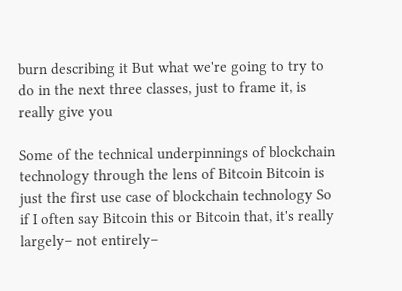burn describing it But what we're going to try to do in the next three classes, just to frame it, is really give you

Some of the technical underpinnings of blockchain technology through the lens of Bitcoin Bitcoin is just the first use case of blockchain technology So if I often say Bitcoin this or Bitcoin that, it's really largely– not entirely–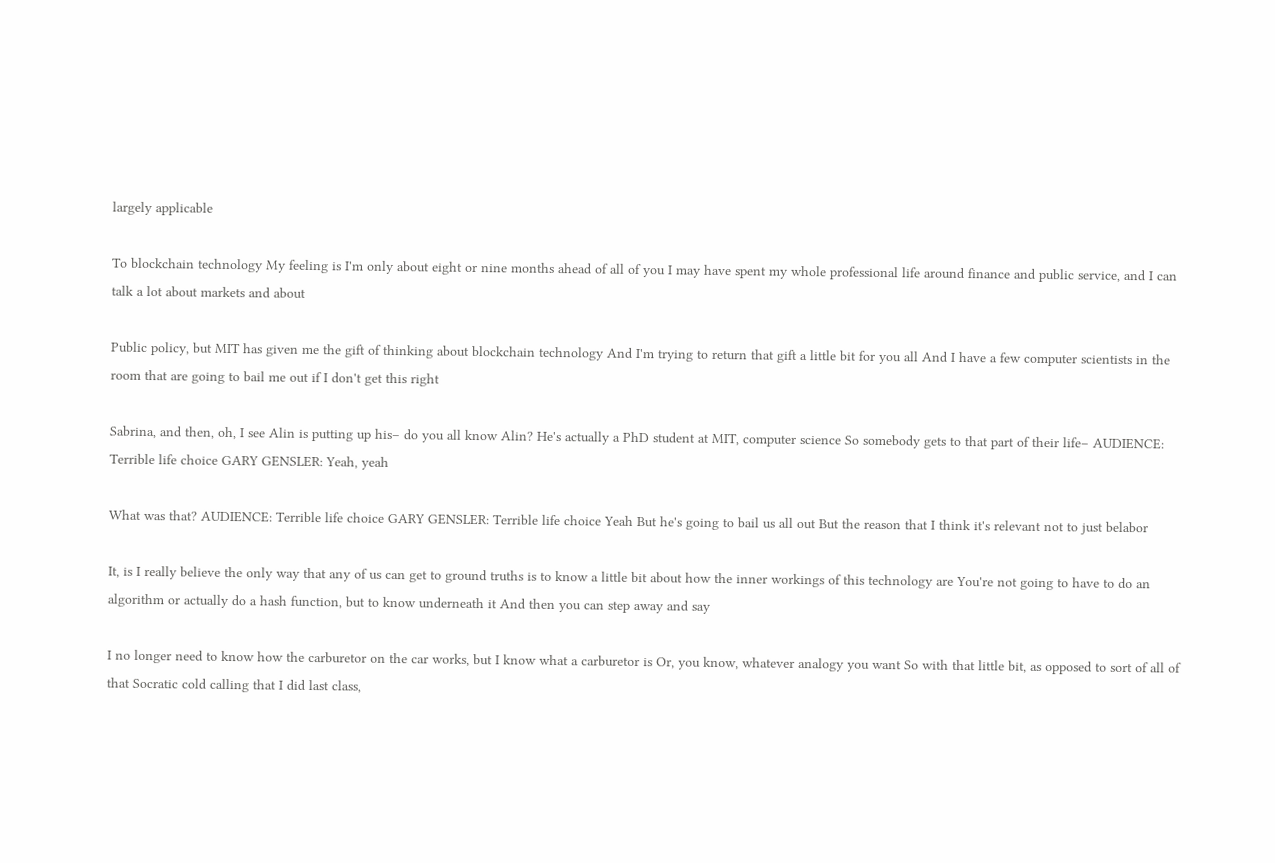largely applicable

To blockchain technology My feeling is I'm only about eight or nine months ahead of all of you I may have spent my whole professional life around finance and public service, and I can talk a lot about markets and about

Public policy, but MIT has given me the gift of thinking about blockchain technology And I'm trying to return that gift a little bit for you all And I have a few computer scientists in the room that are going to bail me out if I don't get this right

Sabrina, and then, oh, I see Alin is putting up his– do you all know Alin? He's actually a PhD student at MIT, computer science So somebody gets to that part of their life– AUDIENCE: Terrible life choice GARY GENSLER: Yeah, yeah

What was that? AUDIENCE: Terrible life choice GARY GENSLER: Terrible life choice Yeah But he's going to bail us all out But the reason that I think it's relevant not to just belabor

It, is I really believe the only way that any of us can get to ground truths is to know a little bit about how the inner workings of this technology are You're not going to have to do an algorithm or actually do a hash function, but to know underneath it And then you can step away and say

I no longer need to know how the carburetor on the car works, but I know what a carburetor is Or, you know, whatever analogy you want So with that little bit, as opposed to sort of all of that Socratic cold calling that I did last class,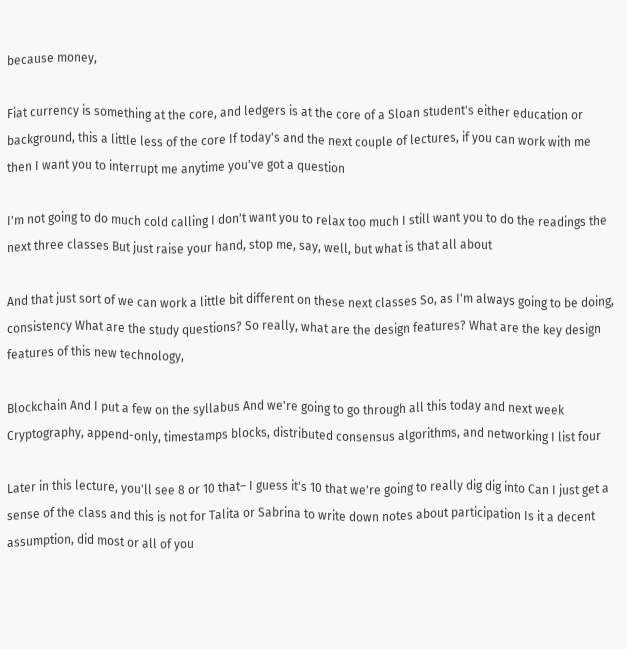because money,

Fiat currency is something at the core, and ledgers is at the core of a Sloan student's either education or background, this a little less of the core If today's and the next couple of lectures, if you can work with me then I want you to interrupt me anytime you've got a question

I'm not going to do much cold calling I don't want you to relax too much I still want you to do the readings the next three classes But just raise your hand, stop me, say, well, but what is that all about

And that just sort of we can work a little bit different on these next classes So, as I'm always going to be doing, consistency What are the study questions? So really, what are the design features? What are the key design features of this new technology,

Blockchain And I put a few on the syllabus And we're going to go through all this today and next week Cryptography, append-only, timestamps blocks, distributed consensus algorithms, and networking I list four

Later in this lecture, you'll see 8 or 10 that– I guess it's 10 that we're going to really dig dig into Can I just get a sense of the class and this is not for Talita or Sabrina to write down notes about participation Is it a decent assumption, did most or all of you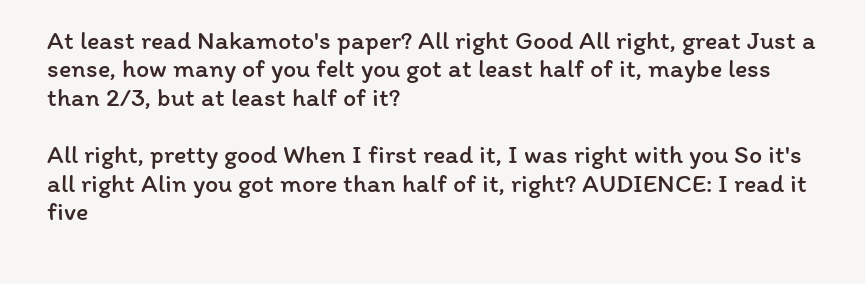At least read Nakamoto's paper? All right Good All right, great Just a sense, how many of you felt you got at least half of it, maybe less than 2/3, but at least half of it?

All right, pretty good When I first read it, I was right with you So it's all right Alin you got more than half of it, right? AUDIENCE: I read it five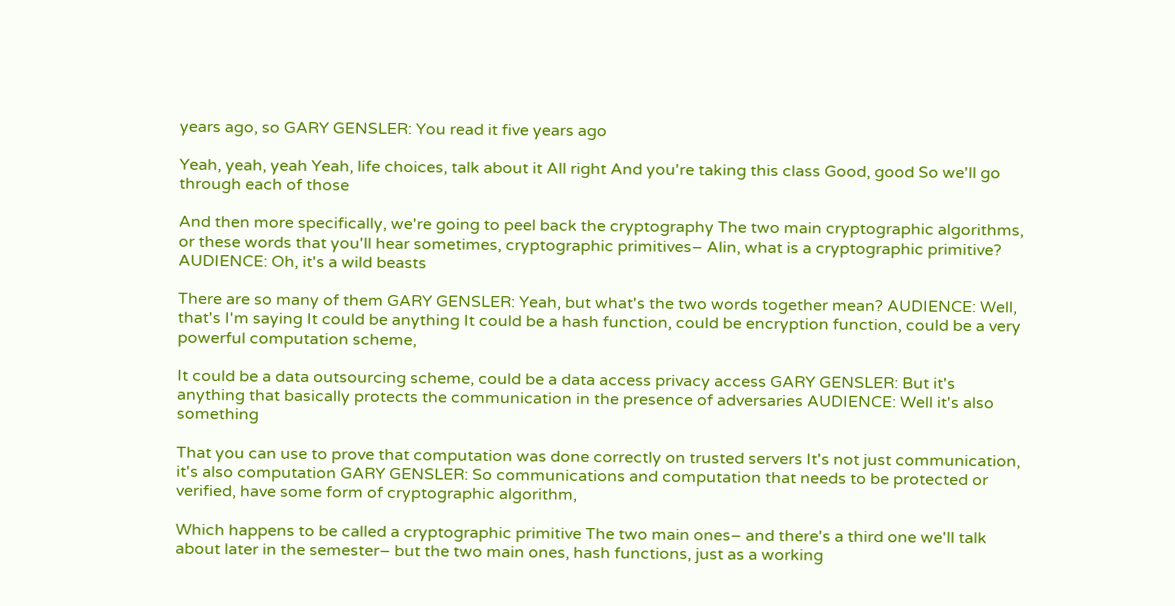years ago, so GARY GENSLER: You read it five years ago

Yeah, yeah, yeah Yeah, life choices, talk about it All right And you're taking this class Good, good So we'll go through each of those

And then more specifically, we're going to peel back the cryptography The two main cryptographic algorithms, or these words that you'll hear sometimes, cryptographic primitives– Alin, what is a cryptographic primitive? AUDIENCE: Oh, it's a wild beasts

There are so many of them GARY GENSLER: Yeah, but what's the two words together mean? AUDIENCE: Well, that's I'm saying It could be anything It could be a hash function, could be encryption function, could be a very powerful computation scheme,

It could be a data outsourcing scheme, could be a data access privacy access GARY GENSLER: But it's anything that basically protects the communication in the presence of adversaries AUDIENCE: Well it's also something

That you can use to prove that computation was done correctly on trusted servers It's not just communication, it's also computation GARY GENSLER: So communications and computation that needs to be protected or verified, have some form of cryptographic algorithm,

Which happens to be called a cryptographic primitive The two main ones– and there's a third one we'll talk about later in the semester– but the two main ones, hash functions, just as a working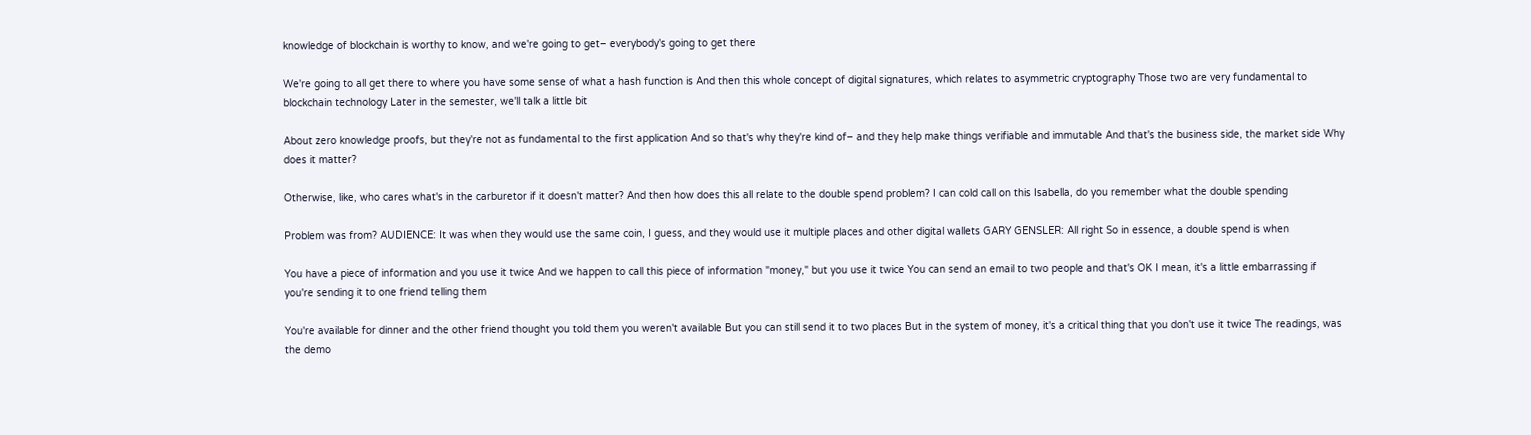knowledge of blockchain is worthy to know, and we're going to get– everybody's going to get there

We're going to all get there to where you have some sense of what a hash function is And then this whole concept of digital signatures, which relates to asymmetric cryptography Those two are very fundamental to blockchain technology Later in the semester, we'll talk a little bit

About zero knowledge proofs, but they're not as fundamental to the first application And so that's why they're kind of– and they help make things verifiable and immutable And that's the business side, the market side Why does it matter?

Otherwise, like, who cares what's in the carburetor if it doesn't matter? And then how does this all relate to the double spend problem? I can cold call on this Isabella, do you remember what the double spending

Problem was from? AUDIENCE: It was when they would use the same coin, I guess, and they would use it multiple places and other digital wallets GARY GENSLER: All right So in essence, a double spend is when

You have a piece of information and you use it twice And we happen to call this piece of information "money," but you use it twice You can send an email to two people and that's OK I mean, it's a little embarrassing if you're sending it to one friend telling them

You're available for dinner and the other friend thought you told them you weren't available But you can still send it to two places But in the system of money, it's a critical thing that you don't use it twice The readings, was the demo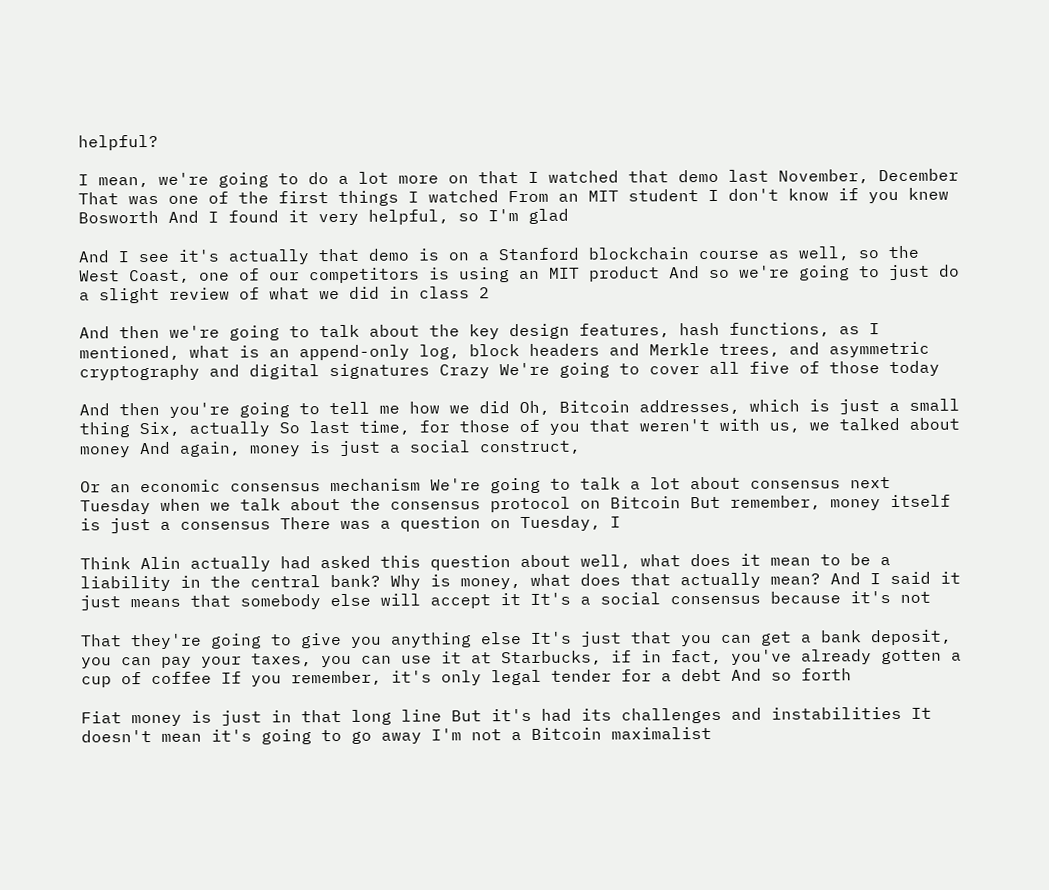helpful?

I mean, we're going to do a lot more on that I watched that demo last November, December That was one of the first things I watched From an MIT student I don't know if you knew Bosworth And I found it very helpful, so I'm glad

And I see it's actually that demo is on a Stanford blockchain course as well, so the West Coast, one of our competitors is using an MIT product And so we're going to just do a slight review of what we did in class 2

And then we're going to talk about the key design features, hash functions, as I mentioned, what is an append-only log, block headers and Merkle trees, and asymmetric cryptography and digital signatures Crazy We're going to cover all five of those today

And then you're going to tell me how we did Oh, Bitcoin addresses, which is just a small thing Six, actually So last time, for those of you that weren't with us, we talked about money And again, money is just a social construct,

Or an economic consensus mechanism We're going to talk a lot about consensus next Tuesday when we talk about the consensus protocol on Bitcoin But remember, money itself is just a consensus There was a question on Tuesday, I

Think Alin actually had asked this question about well, what does it mean to be a liability in the central bank? Why is money, what does that actually mean? And I said it just means that somebody else will accept it It's a social consensus because it's not

That they're going to give you anything else It's just that you can get a bank deposit, you can pay your taxes, you can use it at Starbucks, if in fact, you've already gotten a cup of coffee If you remember, it's only legal tender for a debt And so forth

Fiat money is just in that long line But it's had its challenges and instabilities It doesn't mean it's going to go away I'm not a Bitcoin maximalist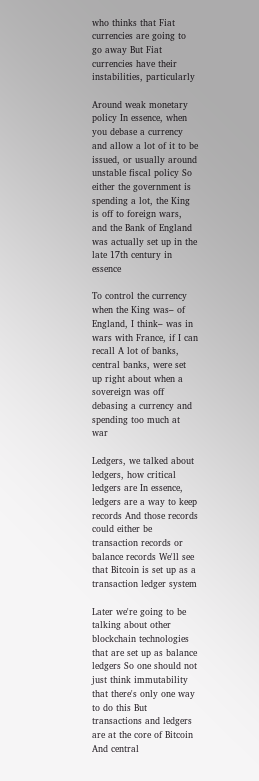who thinks that Fiat currencies are going to go away But Fiat currencies have their instabilities, particularly

Around weak monetary policy In essence, when you debase a currency and allow a lot of it to be issued, or usually around unstable fiscal policy So either the government is spending a lot, the King is off to foreign wars, and the Bank of England was actually set up in the late 17th century in essence

To control the currency when the King was– of England, I think– was in wars with France, if I can recall A lot of banks, central banks, were set up right about when a sovereign was off debasing a currency and spending too much at war

Ledgers, we talked about ledgers, how critical ledgers are In essence, ledgers are a way to keep records And those records could either be transaction records or balance records We'll see that Bitcoin is set up as a transaction ledger system

Later we're going to be talking about other blockchain technologies that are set up as balance ledgers So one should not just think immutability that there's only one way to do this But transactions and ledgers are at the core of Bitcoin And central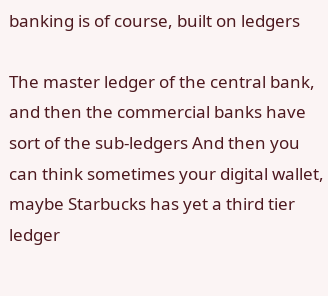banking is of course, built on ledgers

The master ledger of the central bank, and then the commercial banks have sort of the sub-ledgers And then you can think sometimes your digital wallet, maybe Starbucks has yet a third tier ledger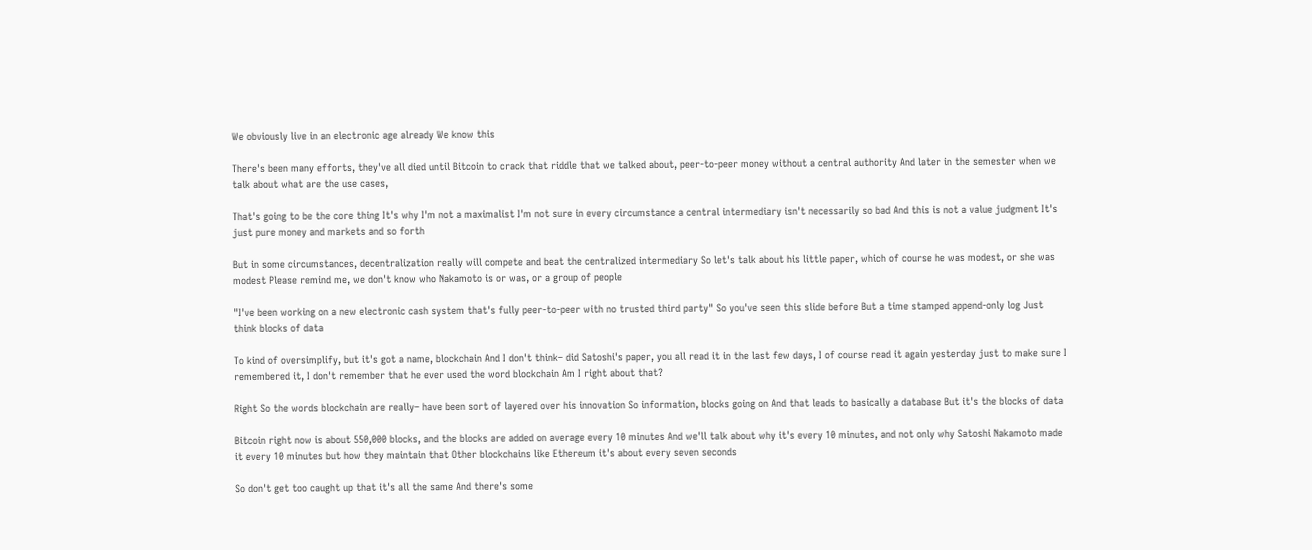We obviously live in an electronic age already We know this

There's been many efforts, they've all died until Bitcoin to crack that riddle that we talked about, peer-to-peer money without a central authority And later in the semester when we talk about what are the use cases,

That's going to be the core thing It's why I'm not a maximalist I'm not sure in every circumstance a central intermediary isn't necessarily so bad And this is not a value judgment It's just pure money and markets and so forth

But in some circumstances, decentralization really will compete and beat the centralized intermediary So let's talk about his little paper, which of course he was modest, or she was modest Please remind me, we don't know who Nakamoto is or was, or a group of people

"I've been working on a new electronic cash system that's fully peer-to-peer with no trusted third party" So you've seen this slide before But a time stamped append-only log Just think blocks of data

To kind of oversimplify, but it's got a name, blockchain And I don't think– did Satoshi's paper, you all read it in the last few days, I of course read it again yesterday just to make sure I remembered it, I don't remember that he ever used the word blockchain Am I right about that?

Right So the words blockchain are really– have been sort of layered over his innovation So information, blocks going on And that leads to basically a database But it's the blocks of data

Bitcoin right now is about 550,000 blocks, and the blocks are added on average every 10 minutes And we'll talk about why it's every 10 minutes, and not only why Satoshi Nakamoto made it every 10 minutes but how they maintain that Other blockchains like Ethereum it's about every seven seconds

So don't get too caught up that it's all the same And there's some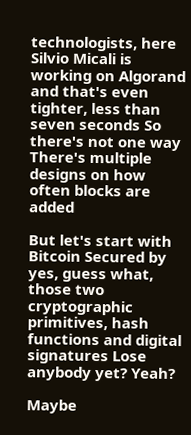technologists, here Silvio Micali is working on Algorand and that's even tighter, less than seven seconds So there's not one way There's multiple designs on how often blocks are added

But let's start with Bitcoin Secured by yes, guess what, those two cryptographic primitives, hash functions and digital signatures Lose anybody yet? Yeah?

Maybe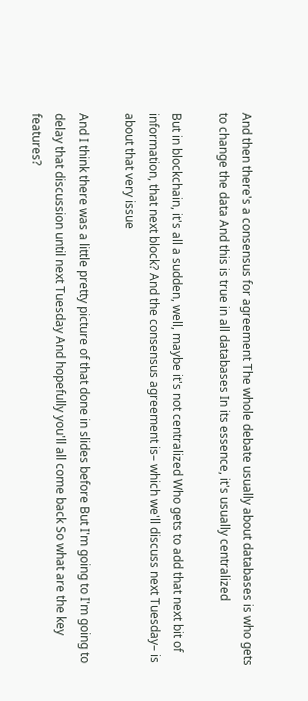And then there's a consensus for agreement The whole debate usually about databases is who gets to change the data And this is true in all databases In its essence, it's usually centralized

But in blockchain, it's all a sudden, well, maybe it's not centralized Who gets to add that next bit of information, that next block? And the consensus agreement is– which we'll discuss next Tuesday– is about that very issue

And I think there was a little pretty picture of that done in slides before But I'm going to I'm going to delay that discussion until next Tuesday And hopefully you'll all come back So what are the key features?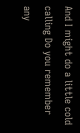And I might do a little cold calling Do you remember any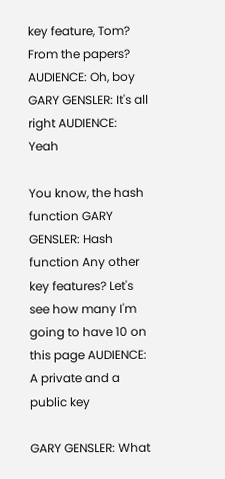key feature, Tom? From the papers? AUDIENCE: Oh, boy GARY GENSLER: It's all right AUDIENCE: Yeah

You know, the hash function GARY GENSLER: Hash function Any other key features? Let's see how many I'm going to have 10 on this page AUDIENCE: A private and a public key

GARY GENSLER: What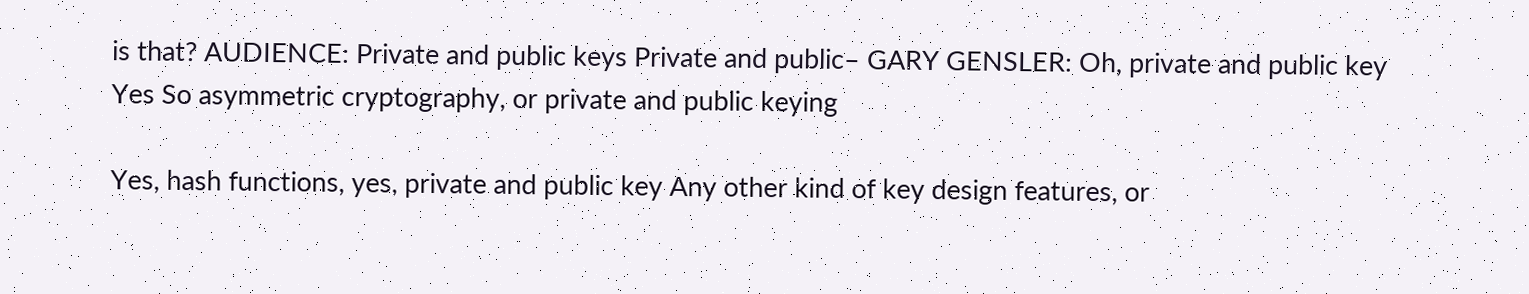is that? AUDIENCE: Private and public keys Private and public– GARY GENSLER: Oh, private and public key Yes So asymmetric cryptography, or private and public keying

Yes, hash functions, yes, private and public key Any other kind of key design features, or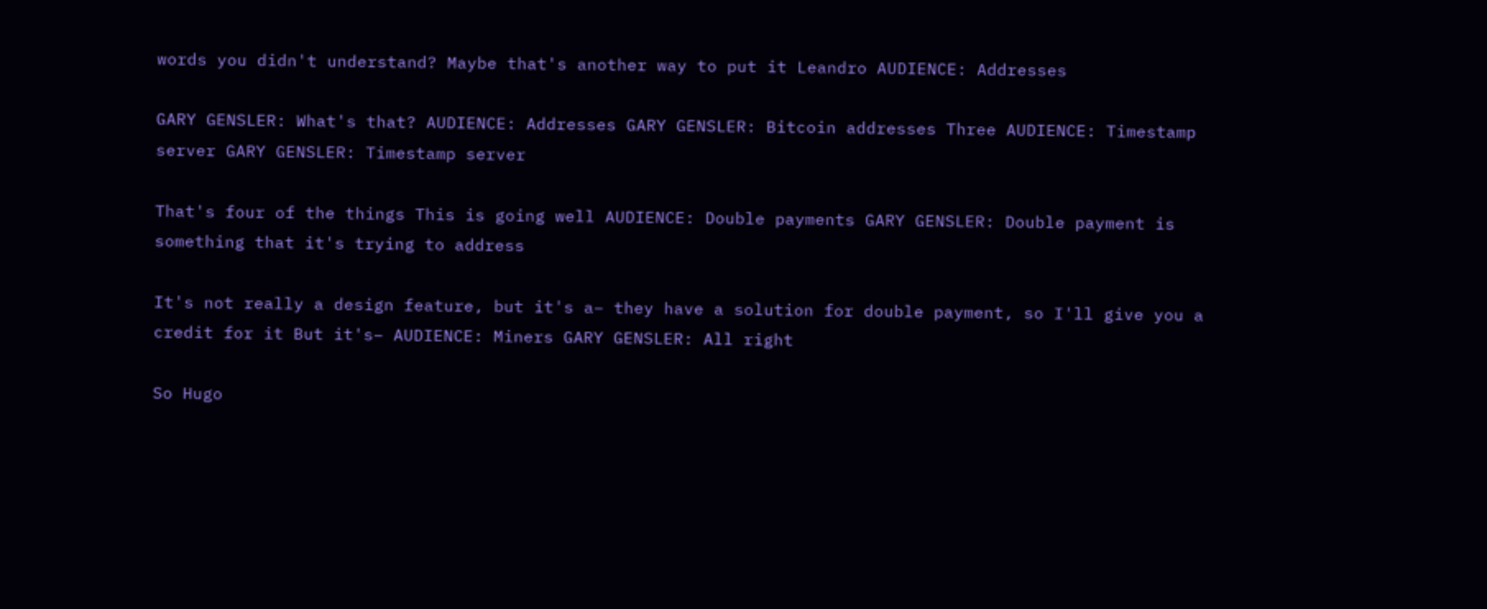words you didn't understand? Maybe that's another way to put it Leandro AUDIENCE: Addresses

GARY GENSLER: What's that? AUDIENCE: Addresses GARY GENSLER: Bitcoin addresses Three AUDIENCE: Timestamp server GARY GENSLER: Timestamp server

That's four of the things This is going well AUDIENCE: Double payments GARY GENSLER: Double payment is something that it's trying to address

It's not really a design feature, but it's a– they have a solution for double payment, so I'll give you a credit for it But it's– AUDIENCE: Miners GARY GENSLER: All right

So Hugo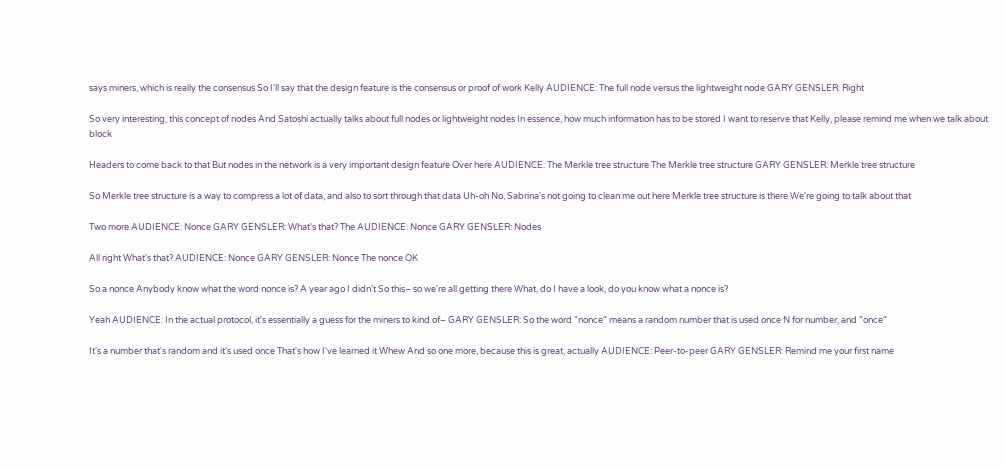says miners, which is really the consensus So I'll say that the design feature is the consensus or proof of work Kelly AUDIENCE: The full node versus the lightweight node GARY GENSLER: Right

So very interesting, this concept of nodes And Satoshi actually talks about full nodes or lightweight nodes In essence, how much information has to be stored I want to reserve that Kelly, please remind me when we talk about block

Headers to come back to that But nodes in the network is a very important design feature Over here AUDIENCE: The Merkle tree structure The Merkle tree structure GARY GENSLER: Merkle tree structure

So Merkle tree structure is a way to compress a lot of data, and also to sort through that data Uh-oh No, Sabrina's not going to clean me out here Merkle tree structure is there We're going to talk about that

Two more AUDIENCE: Nonce GARY GENSLER: What's that? The AUDIENCE: Nonce GARY GENSLER: Nodes

All right What's that? AUDIENCE: Nonce GARY GENSLER: Nonce The nonce OK

So a nonce Anybody know what the word nonce is? A year ago I didn't So this– so we're all getting there What, do I have a look, do you know what a nonce is?

Yeah AUDIENCE: In the actual protocol, it's essentially a guess for the miners to kind of– GARY GENSLER: So the word "nonce" means a random number that is used once N for number, and "once"

It's a number that's random and it's used once That's how I've learned it Whew And so one more, because this is great, actually AUDIENCE: Peer-to-peer GARY GENSLER: Remind me your first name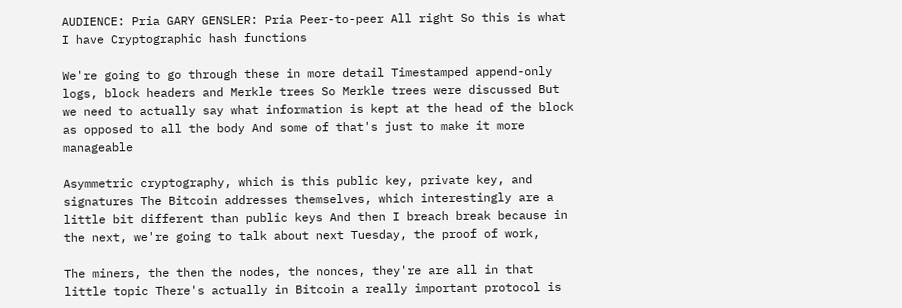AUDIENCE: Pria GARY GENSLER: Pria Peer-to-peer All right So this is what I have Cryptographic hash functions

We're going to go through these in more detail Timestamped append-only logs, block headers and Merkle trees So Merkle trees were discussed But we need to actually say what information is kept at the head of the block as opposed to all the body And some of that's just to make it more manageable

Asymmetric cryptography, which is this public key, private key, and signatures The Bitcoin addresses themselves, which interestingly are a little bit different than public keys And then I breach break because in the next, we're going to talk about next Tuesday, the proof of work,

The miners, the then the nodes, the nonces, they're are all in that little topic There's actually in Bitcoin a really important protocol is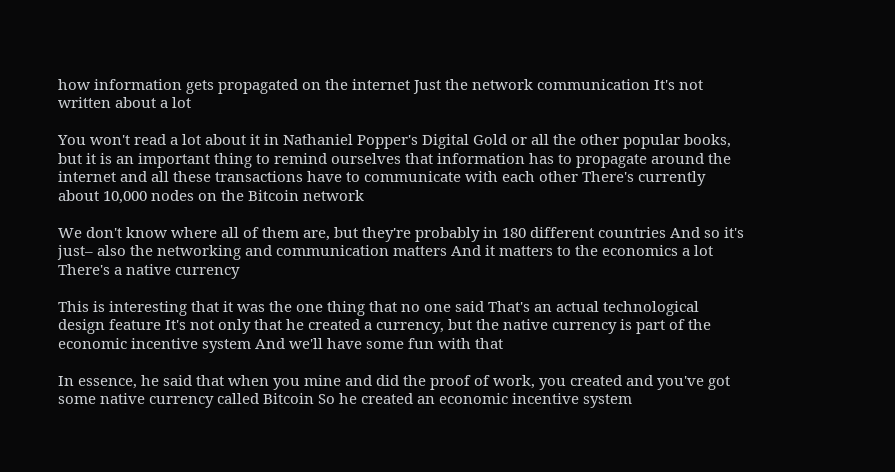how information gets propagated on the internet Just the network communication It's not written about a lot

You won't read a lot about it in Nathaniel Popper's Digital Gold or all the other popular books, but it is an important thing to remind ourselves that information has to propagate around the internet and all these transactions have to communicate with each other There's currently about 10,000 nodes on the Bitcoin network

We don't know where all of them are, but they're probably in 180 different countries And so it's just– also the networking and communication matters And it matters to the economics a lot There's a native currency

This is interesting that it was the one thing that no one said That's an actual technological design feature It's not only that he created a currency, but the native currency is part of the economic incentive system And we'll have some fun with that

In essence, he said that when you mine and did the proof of work, you created and you've got some native currency called Bitcoin So he created an economic incentive system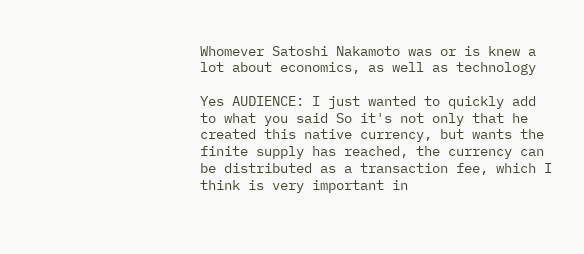Whomever Satoshi Nakamoto was or is knew a lot about economics, as well as technology

Yes AUDIENCE: I just wanted to quickly add to what you said So it's not only that he created this native currency, but wants the finite supply has reached, the currency can be distributed as a transaction fee, which I think is very important in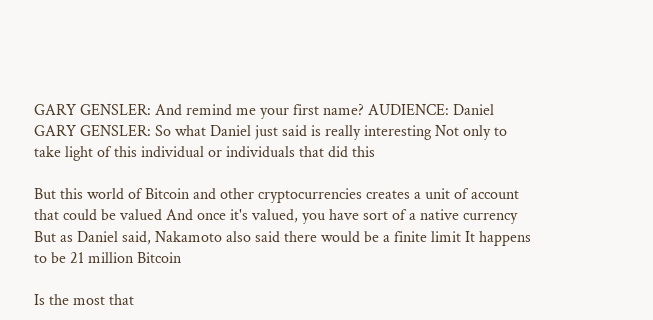GARY GENSLER: And remind me your first name? AUDIENCE: Daniel GARY GENSLER: So what Daniel just said is really interesting Not only to take light of this individual or individuals that did this

But this world of Bitcoin and other cryptocurrencies creates a unit of account that could be valued And once it's valued, you have sort of a native currency But as Daniel said, Nakamoto also said there would be a finite limit It happens to be 21 million Bitcoin

Is the most that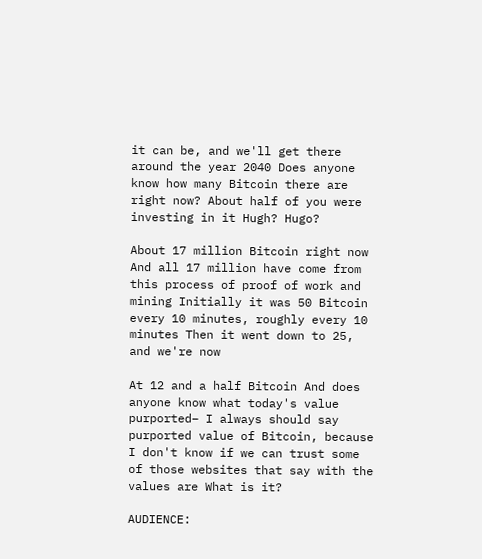it can be, and we'll get there around the year 2040 Does anyone know how many Bitcoin there are right now? About half of you were investing in it Hugh? Hugo?

About 17 million Bitcoin right now And all 17 million have come from this process of proof of work and mining Initially it was 50 Bitcoin every 10 minutes, roughly every 10 minutes Then it went down to 25, and we're now

At 12 and a half Bitcoin And does anyone know what today's value purported– I always should say purported value of Bitcoin, because I don't know if we can trust some of those websites that say with the values are What is it?

AUDIENCE: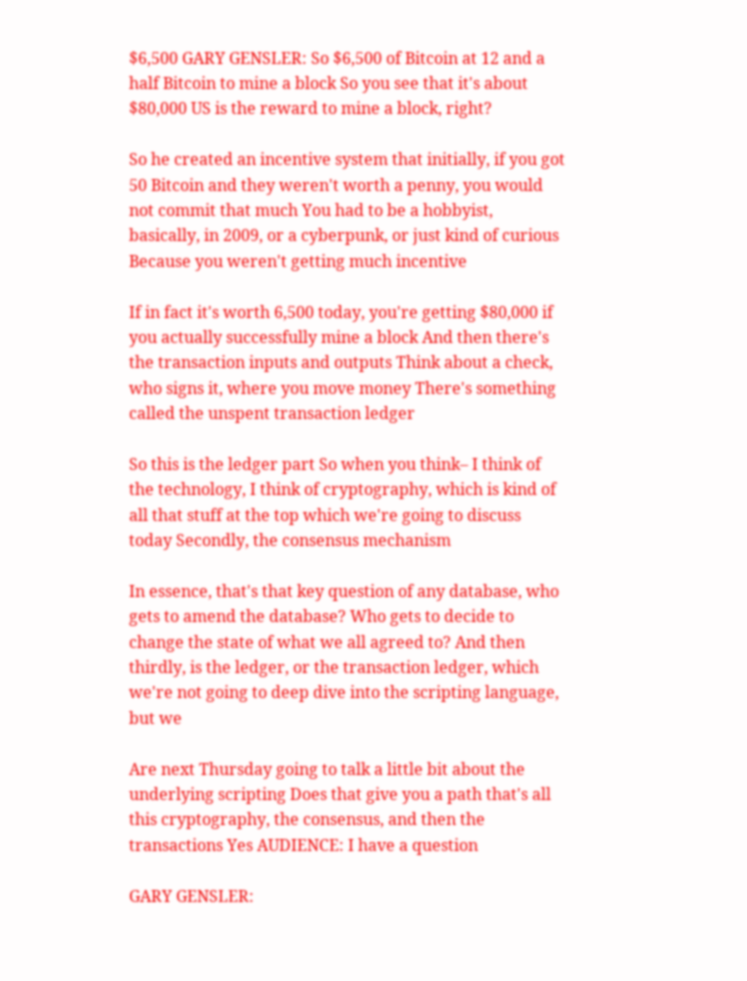$6,500 GARY GENSLER: So $6,500 of Bitcoin at 12 and a half Bitcoin to mine a block So you see that it's about $80,000 US is the reward to mine a block, right?

So he created an incentive system that initially, if you got 50 Bitcoin and they weren't worth a penny, you would not commit that much You had to be a hobbyist, basically, in 2009, or a cyberpunk, or just kind of curious Because you weren't getting much incentive

If in fact it's worth 6,500 today, you're getting $80,000 if you actually successfully mine a block And then there's the transaction inputs and outputs Think about a check, who signs it, where you move money There's something called the unspent transaction ledger

So this is the ledger part So when you think– I think of the technology, I think of cryptography, which is kind of all that stuff at the top which we're going to discuss today Secondly, the consensus mechanism

In essence, that's that key question of any database, who gets to amend the database? Who gets to decide to change the state of what we all agreed to? And then thirdly, is the ledger, or the transaction ledger, which we're not going to deep dive into the scripting language, but we

Are next Thursday going to talk a little bit about the underlying scripting Does that give you a path that's all this cryptography, the consensus, and then the transactions Yes AUDIENCE: I have a question

GARY GENSLER: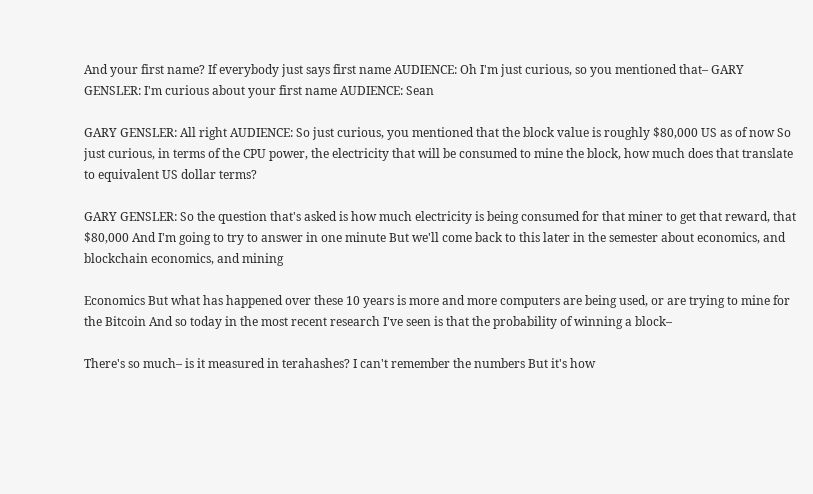And your first name? If everybody just says first name AUDIENCE: Oh I'm just curious, so you mentioned that– GARY GENSLER: I'm curious about your first name AUDIENCE: Sean

GARY GENSLER: All right AUDIENCE: So just curious, you mentioned that the block value is roughly $80,000 US as of now So just curious, in terms of the CPU power, the electricity that will be consumed to mine the block, how much does that translate to equivalent US dollar terms?

GARY GENSLER: So the question that's asked is how much electricity is being consumed for that miner to get that reward, that $80,000 And I'm going to try to answer in one minute But we'll come back to this later in the semester about economics, and blockchain economics, and mining

Economics But what has happened over these 10 years is more and more computers are being used, or are trying to mine for the Bitcoin And so today in the most recent research I've seen is that the probability of winning a block–

There's so much– is it measured in terahashes? I can't remember the numbers But it's how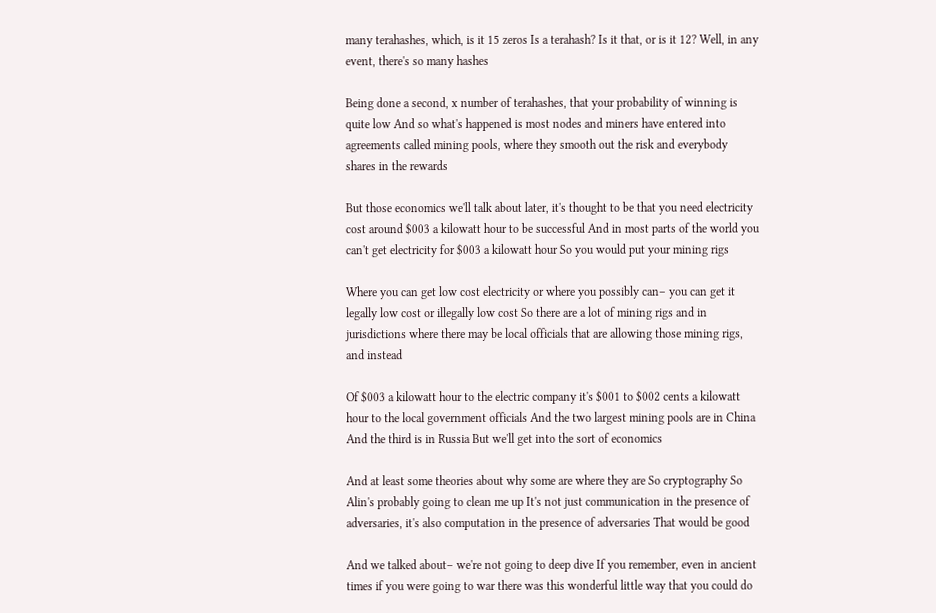many terahashes, which, is it 15 zeros Is a terahash? Is it that, or is it 12? Well, in any event, there's so many hashes

Being done a second, x number of terahashes, that your probability of winning is quite low And so what's happened is most nodes and miners have entered into agreements called mining pools, where they smooth out the risk and everybody shares in the rewards

But those economics we'll talk about later, it's thought to be that you need electricity cost around $003 a kilowatt hour to be successful And in most parts of the world you can't get electricity for $003 a kilowatt hour So you would put your mining rigs

Where you can get low cost electricity or where you possibly can– you can get it legally low cost or illegally low cost So there are a lot of mining rigs and in jurisdictions where there may be local officials that are allowing those mining rigs, and instead

Of $003 a kilowatt hour to the electric company it's $001 to $002 cents a kilowatt hour to the local government officials And the two largest mining pools are in China And the third is in Russia But we'll get into the sort of economics

And at least some theories about why some are where they are So cryptography So Alin's probably going to clean me up It's not just communication in the presence of adversaries, it's also computation in the presence of adversaries That would be good

And we talked about– we're not going to deep dive If you remember, even in ancient times if you were going to war there was this wonderful little way that you could do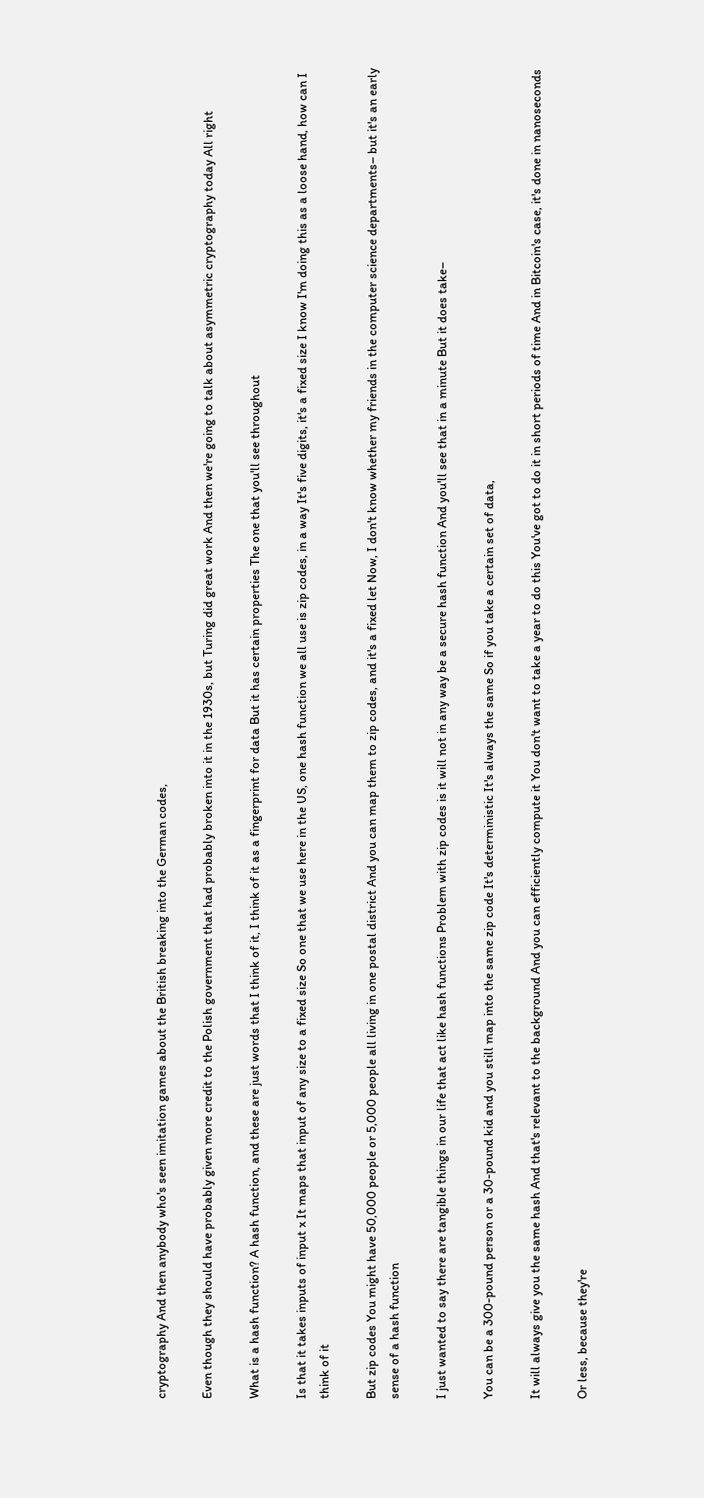cryptography And then anybody who's seen imitation games about the British breaking into the German codes,

Even though they should have probably given more credit to the Polish government that had probably broken into it in the 1930s, but Turing did great work And then we're going to talk about asymmetric cryptography today All right

What is a hash function? A hash function, and these are just words that I think of it, I think of it as a fingerprint for data But it has certain properties The one that you'll see throughout

Is that it takes inputs of input x It maps that input of any size to a fixed size So one that we use here in the US, one hash function we all use is zip codes, in a way It's five digits, it's a fixed size I know I'm doing this as a loose hand, how can I think of it

But zip codes You might have 50,000 people or 5,000 people all living in one postal district And you can map them to zip codes, and it's a fixed let Now, I don't know whether my friends in the computer science departments– but it's an early sense of a hash function

I just wanted to say there are tangible things in our life that act like hash functions Problem with zip codes is it will not in any way be a secure hash function And you'll see that in a minute But it does take–

You can be a 300-pound person or a 30-pound kid and you still map into the same zip code It's deterministic It's always the same So if you take a certain set of data,

It will always give you the same hash And that's relevant to the background And you can efficiently compute it You don't want to take a year to do this You've got to do it in short periods of time And in Bitcoin's case, it's done in nanoseconds

Or less, because they're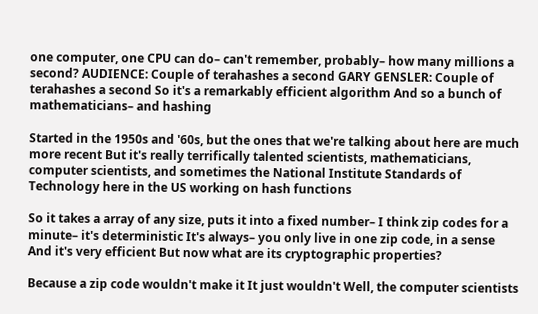one computer, one CPU can do– can't remember, probably– how many millions a second? AUDIENCE: Couple of terahashes a second GARY GENSLER: Couple of terahashes a second So it's a remarkably efficient algorithm And so a bunch of mathematicians– and hashing

Started in the 1950s and '60s, but the ones that we're talking about here are much more recent But it's really terrifically talented scientists, mathematicians, computer scientists, and sometimes the National Institute Standards of Technology here in the US working on hash functions

So it takes a array of any size, puts it into a fixed number– I think zip codes for a minute– it's deterministic It's always– you only live in one zip code, in a sense And it's very efficient But now what are its cryptographic properties?

Because a zip code wouldn't make it It just wouldn't Well, the computer scientists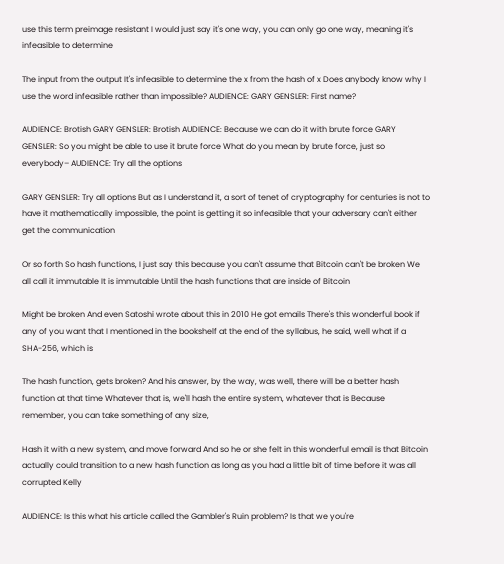use this term preimage resistant I would just say it's one way, you can only go one way, meaning it's infeasible to determine

The input from the output It's infeasible to determine the x from the hash of x Does anybody know why I use the word infeasible rather than impossible? AUDIENCE: GARY GENSLER: First name?

AUDIENCE: Brotish GARY GENSLER: Brotish AUDIENCE: Because we can do it with brute force GARY GENSLER: So you might be able to use it brute force What do you mean by brute force, just so everybody– AUDIENCE: Try all the options

GARY GENSLER: Try all options But as I understand it, a sort of tenet of cryptography for centuries is not to have it mathematically impossible, the point is getting it so infeasible that your adversary can't either get the communication

Or so forth So hash functions, I just say this because you can't assume that Bitcoin can't be broken We all call it immutable It is immutable Until the hash functions that are inside of Bitcoin

Might be broken And even Satoshi wrote about this in 2010 He got emails There's this wonderful book if any of you want that I mentioned in the bookshelf at the end of the syllabus, he said, well what if a SHA-256, which is

The hash function, gets broken? And his answer, by the way, was well, there will be a better hash function at that time Whatever that is, we'll hash the entire system, whatever that is Because remember, you can take something of any size,

Hash it with a new system, and move forward And so he or she felt in this wonderful email is that Bitcoin actually could transition to a new hash function as long as you had a little bit of time before it was all corrupted Kelly

AUDIENCE: Is this what his article called the Gambler's Ruin problem? Is that we you're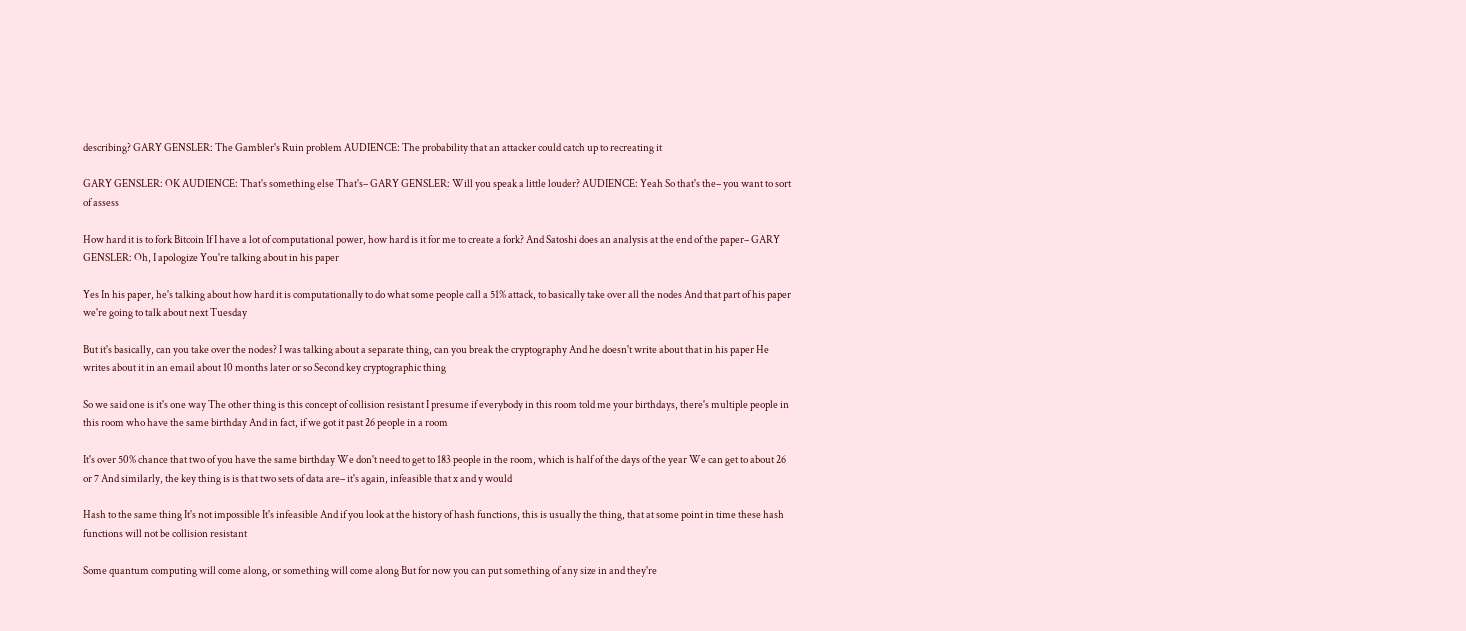describing? GARY GENSLER: The Gambler's Ruin problem AUDIENCE: The probability that an attacker could catch up to recreating it

GARY GENSLER: OK AUDIENCE: That's something else That's– GARY GENSLER: Will you speak a little louder? AUDIENCE: Yeah So that's the– you want to sort of assess

How hard it is to fork Bitcoin If I have a lot of computational power, how hard is it for me to create a fork? And Satoshi does an analysis at the end of the paper– GARY GENSLER: Oh, I apologize You're talking about in his paper

Yes In his paper, he's talking about how hard it is computationally to do what some people call a 51% attack, to basically take over all the nodes And that part of his paper we're going to talk about next Tuesday

But it's basically, can you take over the nodes? I was talking about a separate thing, can you break the cryptography And he doesn't write about that in his paper He writes about it in an email about 10 months later or so Second key cryptographic thing

So we said one is it's one way The other thing is this concept of collision resistant I presume if everybody in this room told me your birthdays, there's multiple people in this room who have the same birthday And in fact, if we got it past 26 people in a room

It's over 50% chance that two of you have the same birthday We don't need to get to 183 people in the room, which is half of the days of the year We can get to about 26 or 7 And similarly, the key thing is is that two sets of data are– it's again, infeasible that x and y would

Hash to the same thing It's not impossible It's infeasible And if you look at the history of hash functions, this is usually the thing, that at some point in time these hash functions will not be collision resistant

Some quantum computing will come along, or something will come along But for now you can put something of any size in and they're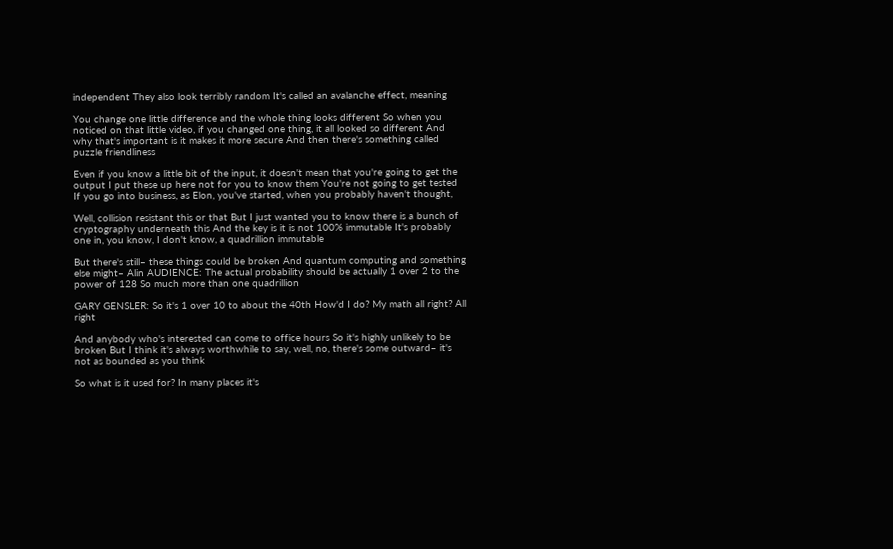independent They also look terribly random It's called an avalanche effect, meaning

You change one little difference and the whole thing looks different So when you noticed on that little video, if you changed one thing, it all looked so different And why that's important is it makes it more secure And then there's something called puzzle friendliness

Even if you know a little bit of the input, it doesn't mean that you're going to get the output I put these up here not for you to know them You're not going to get tested If you go into business, as Elon, you've started, when you probably haven't thought,

Well, collision resistant this or that But I just wanted you to know there is a bunch of cryptography underneath this And the key is it is not 100% immutable It's probably one in, you know, I don't know, a quadrillion immutable

But there's still– these things could be broken And quantum computing and something else might– Alin AUDIENCE: The actual probability should be actually 1 over 2 to the power of 128 So much more than one quadrillion

GARY GENSLER: So it's 1 over 10 to about the 40th How'd I do? My math all right? All right

And anybody who's interested can come to office hours So it's highly unlikely to be broken But I think it's always worthwhile to say, well, no, there's some outward– it's not as bounded as you think

So what is it used for? In many places it's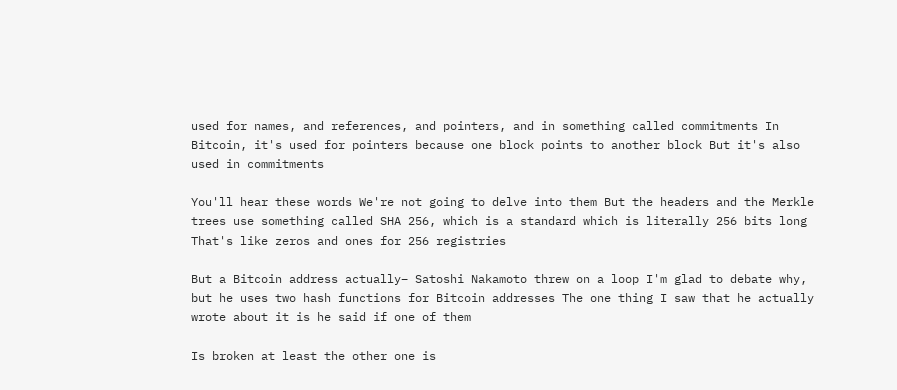used for names, and references, and pointers, and in something called commitments In Bitcoin, it's used for pointers because one block points to another block But it's also used in commitments

You'll hear these words We're not going to delve into them But the headers and the Merkle trees use something called SHA 256, which is a standard which is literally 256 bits long That's like zeros and ones for 256 registries

But a Bitcoin address actually– Satoshi Nakamoto threw on a loop I'm glad to debate why, but he uses two hash functions for Bitcoin addresses The one thing I saw that he actually wrote about it is he said if one of them

Is broken at least the other one is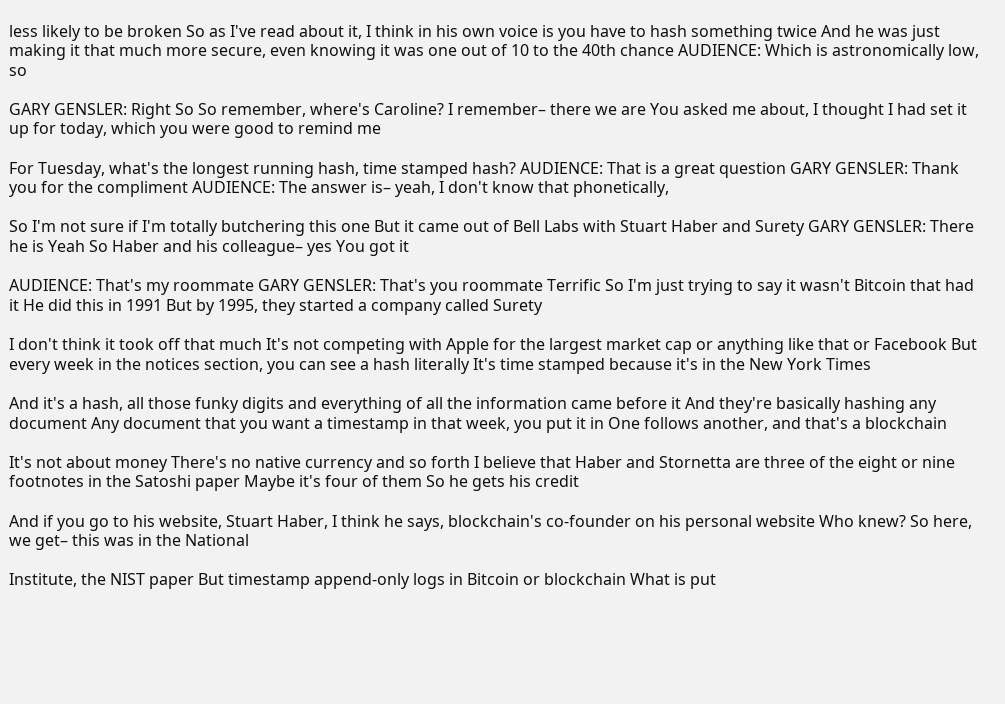less likely to be broken So as I've read about it, I think in his own voice is you have to hash something twice And he was just making it that much more secure, even knowing it was one out of 10 to the 40th chance AUDIENCE: Which is astronomically low, so

GARY GENSLER: Right So So remember, where's Caroline? I remember– there we are You asked me about, I thought I had set it up for today, which you were good to remind me

For Tuesday, what's the longest running hash, time stamped hash? AUDIENCE: That is a great question GARY GENSLER: Thank you for the compliment AUDIENCE: The answer is– yeah, I don't know that phonetically,

So I'm not sure if I'm totally butchering this one But it came out of Bell Labs with Stuart Haber and Surety GARY GENSLER: There he is Yeah So Haber and his colleague– yes You got it

AUDIENCE: That's my roommate GARY GENSLER: That's you roommate Terrific So I'm just trying to say it wasn't Bitcoin that had it He did this in 1991 But by 1995, they started a company called Surety

I don't think it took off that much It's not competing with Apple for the largest market cap or anything like that or Facebook But every week in the notices section, you can see a hash literally It's time stamped because it's in the New York Times

And it's a hash, all those funky digits and everything of all the information came before it And they're basically hashing any document Any document that you want a timestamp in that week, you put it in One follows another, and that's a blockchain

It's not about money There's no native currency and so forth I believe that Haber and Stornetta are three of the eight or nine footnotes in the Satoshi paper Maybe it's four of them So he gets his credit

And if you go to his website, Stuart Haber, I think he says, blockchain's co-founder on his personal website Who knew? So here, we get– this was in the National

Institute, the NIST paper But timestamp append-only logs in Bitcoin or blockchain What is put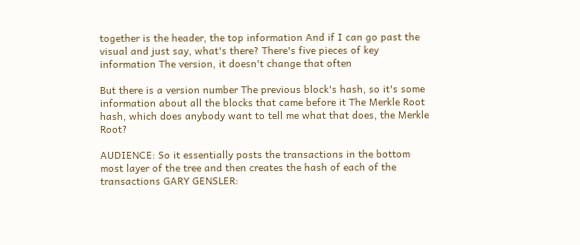together is the header, the top information And if I can go past the visual and just say, what's there? There's five pieces of key information The version, it doesn't change that often

But there is a version number The previous block's hash, so it's some information about all the blocks that came before it The Merkle Root hash, which does anybody want to tell me what that does, the Merkle Root?

AUDIENCE: So it essentially posts the transactions in the bottom most layer of the tree and then creates the hash of each of the transactions GARY GENSLER: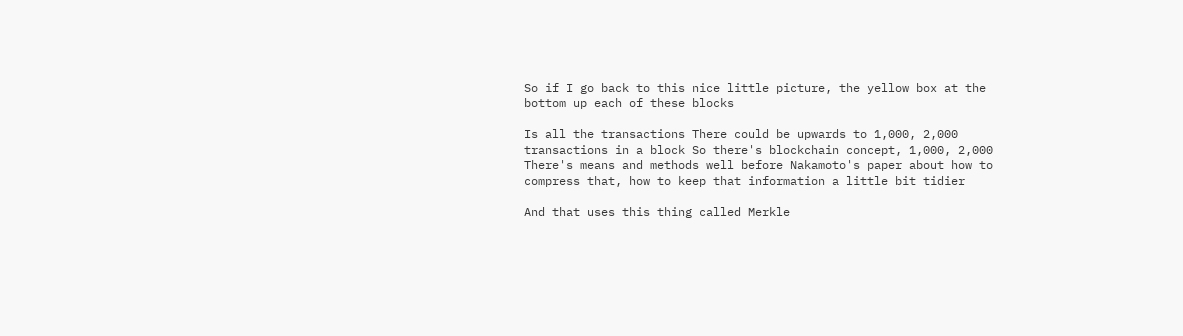So if I go back to this nice little picture, the yellow box at the bottom up each of these blocks

Is all the transactions There could be upwards to 1,000, 2,000 transactions in a block So there's blockchain concept, 1,000, 2,000 There's means and methods well before Nakamoto's paper about how to compress that, how to keep that information a little bit tidier

And that uses this thing called Merkle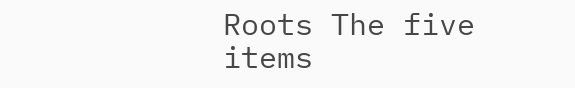Roots The five items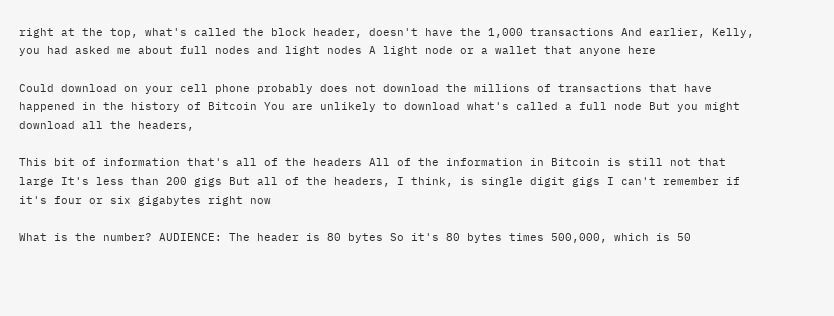right at the top, what's called the block header, doesn't have the 1,000 transactions And earlier, Kelly, you had asked me about full nodes and light nodes A light node or a wallet that anyone here

Could download on your cell phone probably does not download the millions of transactions that have happened in the history of Bitcoin You are unlikely to download what's called a full node But you might download all the headers,

This bit of information that's all of the headers All of the information in Bitcoin is still not that large It's less than 200 gigs But all of the headers, I think, is single digit gigs I can't remember if it's four or six gigabytes right now

What is the number? AUDIENCE: The header is 80 bytes So it's 80 bytes times 500,000, which is 50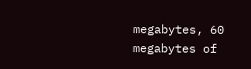megabytes, 60 megabytes of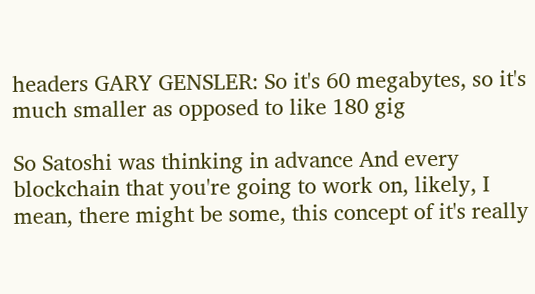headers GARY GENSLER: So it's 60 megabytes, so it's much smaller as opposed to like 180 gig

So Satoshi was thinking in advance And every blockchain that you're going to work on, likely, I mean, there might be some, this concept of it's really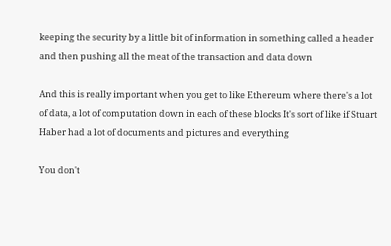keeping the security by a little bit of information in something called a header and then pushing all the meat of the transaction and data down

And this is really important when you get to like Ethereum where there's a lot of data, a lot of computation down in each of these blocks It's sort of like if Stuart Haber had a lot of documents and pictures and everything

You don't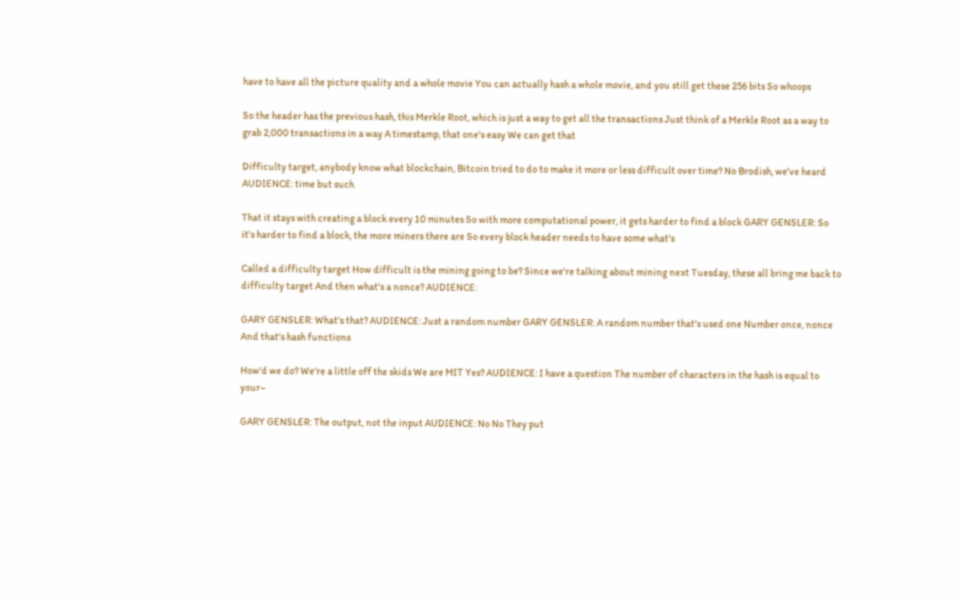have to have all the picture quality and a whole movie You can actually hash a whole movie, and you still get these 256 bits So whoops

So the header has the previous hash, this Merkle Root, which is just a way to get all the transactions Just think of a Merkle Root as a way to grab 2,000 transactions in a way A timestamp, that one's easy We can get that

Difficulty target, anybody know what blockchain, Bitcoin tried to do to make it more or less difficult over time? No Brodish, we've heard AUDIENCE: time but such

That it stays with creating a block every 10 minutes So with more computational power, it gets harder to find a block GARY GENSLER: So it's harder to find a block, the more miners there are So every block header needs to have some what's

Called a difficulty target How difficult is the mining going to be? Since we're talking about mining next Tuesday, these all bring me back to difficulty target And then what's a nonce? AUDIENCE:

GARY GENSLER: What's that? AUDIENCE: Just a random number GARY GENSLER: A random number that's used one Number once, nonce And that's hash functions

How'd we do? We're a little off the skids We are MIT Yes? AUDIENCE: I have a question The number of characters in the hash is equal to your–

GARY GENSLER: The output, not the input AUDIENCE: No No They put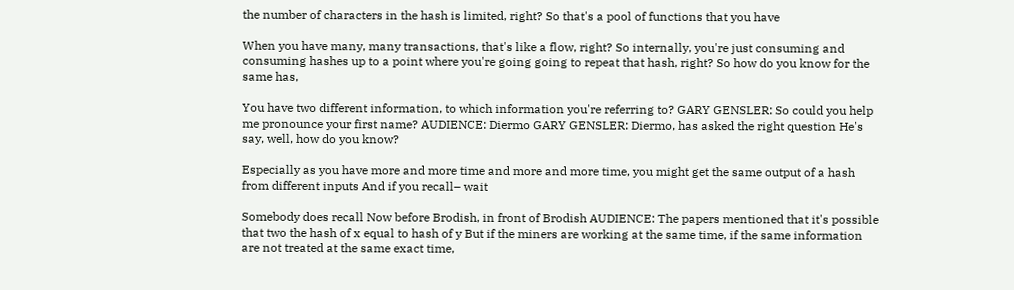the number of characters in the hash is limited, right? So that's a pool of functions that you have

When you have many, many transactions, that's like a flow, right? So internally, you're just consuming and consuming hashes up to a point where you're going going to repeat that hash, right? So how do you know for the same has,

You have two different information, to which information you're referring to? GARY GENSLER: So could you help me pronounce your first name? AUDIENCE: Diermo GARY GENSLER: Diermo, has asked the right question He's say, well, how do you know?

Especially as you have more and more time and more and more time, you might get the same output of a hash from different inputs And if you recall– wait

Somebody does recall Now before Brodish, in front of Brodish AUDIENCE: The papers mentioned that it's possible that two the hash of x equal to hash of y But if the miners are working at the same time, if the same information are not treated at the same exact time,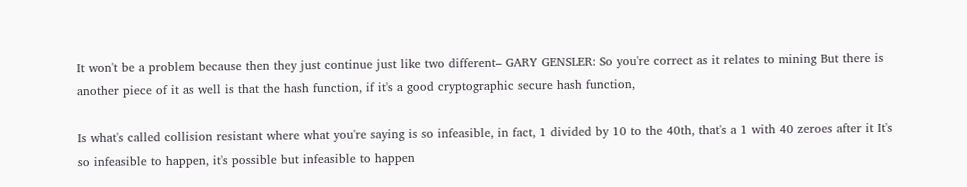It won't be a problem because then they just continue just like two different– GARY GENSLER: So you're correct as it relates to mining But there is another piece of it as well is that the hash function, if it's a good cryptographic secure hash function,

Is what's called collision resistant where what you're saying is so infeasible, in fact, 1 divided by 10 to the 40th, that's a 1 with 40 zeroes after it It's so infeasible to happen, it's possible but infeasible to happen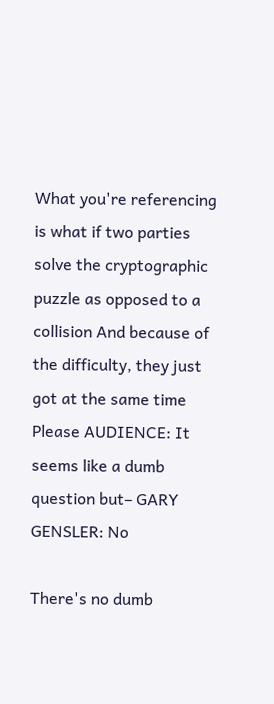What you're referencing is what if two parties solve the cryptographic puzzle as opposed to a collision And because of the difficulty, they just got at the same time Please AUDIENCE: It seems like a dumb question but– GARY GENSLER: No

There's no dumb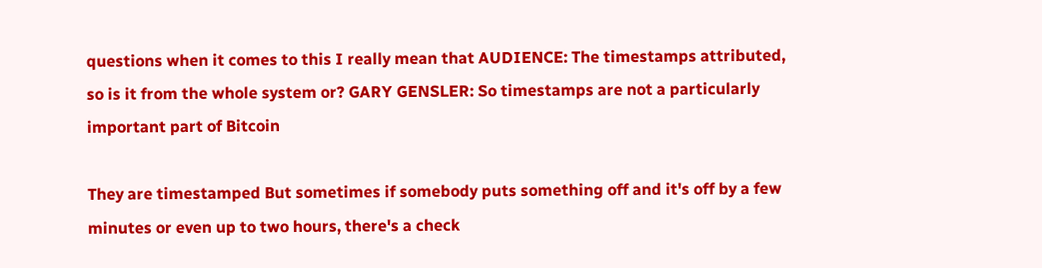questions when it comes to this I really mean that AUDIENCE: The timestamps attributed, so is it from the whole system or? GARY GENSLER: So timestamps are not a particularly important part of Bitcoin

They are timestamped But sometimes if somebody puts something off and it's off by a few minutes or even up to two hours, there's a check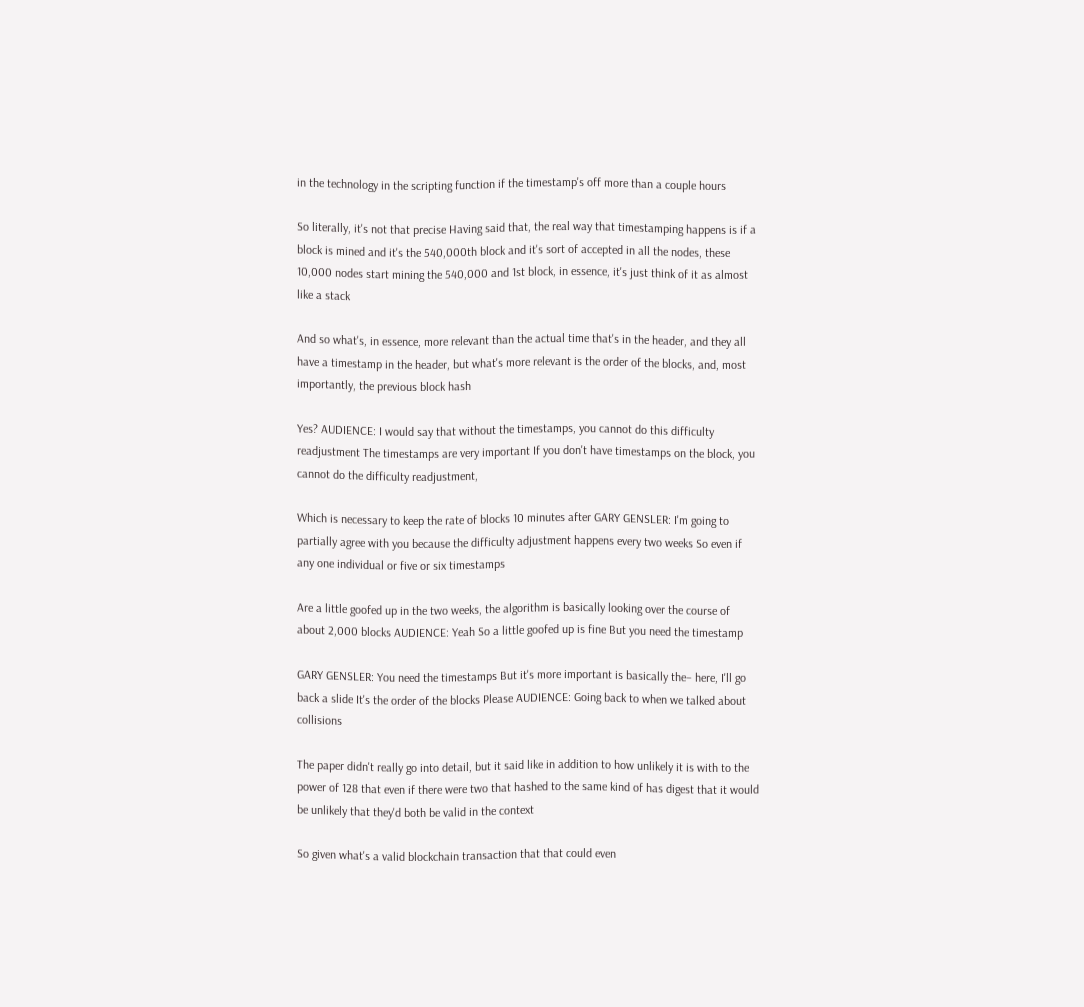in the technology in the scripting function if the timestamp's off more than a couple hours

So literally, it's not that precise Having said that, the real way that timestamping happens is if a block is mined and it's the 540,000th block and it's sort of accepted in all the nodes, these 10,000 nodes start mining the 540,000 and 1st block, in essence, it's just think of it as almost like a stack

And so what's, in essence, more relevant than the actual time that's in the header, and they all have a timestamp in the header, but what's more relevant is the order of the blocks, and, most importantly, the previous block hash

Yes? AUDIENCE: I would say that without the timestamps, you cannot do this difficulty readjustment The timestamps are very important If you don't have timestamps on the block, you cannot do the difficulty readjustment,

Which is necessary to keep the rate of blocks 10 minutes after GARY GENSLER: I'm going to partially agree with you because the difficulty adjustment happens every two weeks So even if any one individual or five or six timestamps

Are a little goofed up in the two weeks, the algorithm is basically looking over the course of about 2,000 blocks AUDIENCE: Yeah So a little goofed up is fine But you need the timestamp

GARY GENSLER: You need the timestamps But it's more important is basically the– here, I'll go back a slide It's the order of the blocks Please AUDIENCE: Going back to when we talked about collisions

The paper didn't really go into detail, but it said like in addition to how unlikely it is with to the power of 128 that even if there were two that hashed to the same kind of has digest that it would be unlikely that they'd both be valid in the context

So given what's a valid blockchain transaction that that could even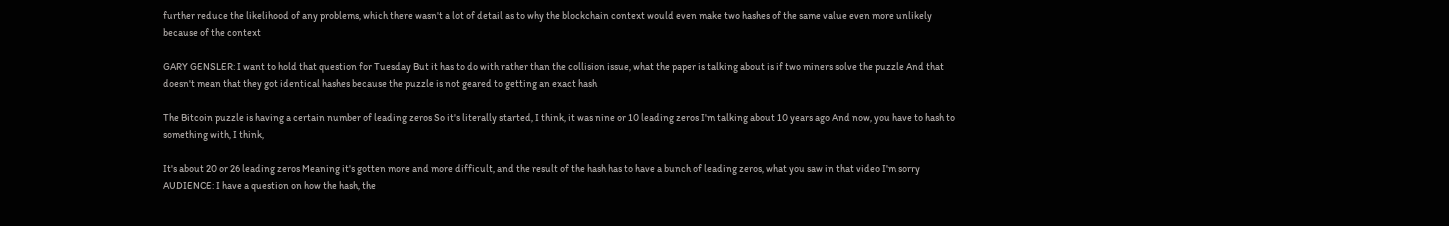further reduce the likelihood of any problems, which there wasn't a lot of detail as to why the blockchain context would even make two hashes of the same value even more unlikely because of the context

GARY GENSLER: I want to hold that question for Tuesday But it has to do with rather than the collision issue, what the paper is talking about is if two miners solve the puzzle And that doesn't mean that they got identical hashes because the puzzle is not geared to getting an exact hash

The Bitcoin puzzle is having a certain number of leading zeros So it's literally started, I think, it was nine or 10 leading zeros I'm talking about 10 years ago And now, you have to hash to something with, I think,

It's about 20 or 26 leading zeros Meaning it's gotten more and more difficult, and the result of the hash has to have a bunch of leading zeros, what you saw in that video I'm sorry AUDIENCE: I have a question on how the hash, the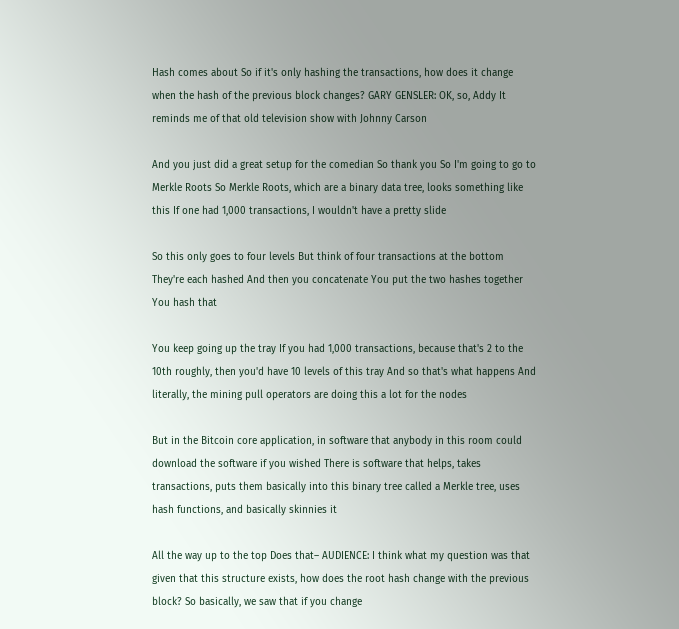Hash comes about So if it's only hashing the transactions, how does it change when the hash of the previous block changes? GARY GENSLER: OK, so, Addy It reminds me of that old television show with Johnny Carson

And you just did a great setup for the comedian So thank you So I'm going to go to Merkle Roots So Merkle Roots, which are a binary data tree, looks something like this If one had 1,000 transactions, I wouldn't have a pretty slide

So this only goes to four levels But think of four transactions at the bottom They're each hashed And then you concatenate You put the two hashes together You hash that

You keep going up the tray If you had 1,000 transactions, because that's 2 to the 10th roughly, then you'd have 10 levels of this tray And so that's what happens And literally, the mining pull operators are doing this a lot for the nodes

But in the Bitcoin core application, in software that anybody in this room could download the software if you wished There is software that helps, takes transactions, puts them basically into this binary tree called a Merkle tree, uses hash functions, and basically skinnies it

All the way up to the top Does that– AUDIENCE: I think what my question was that given that this structure exists, how does the root hash change with the previous block? So basically, we saw that if you change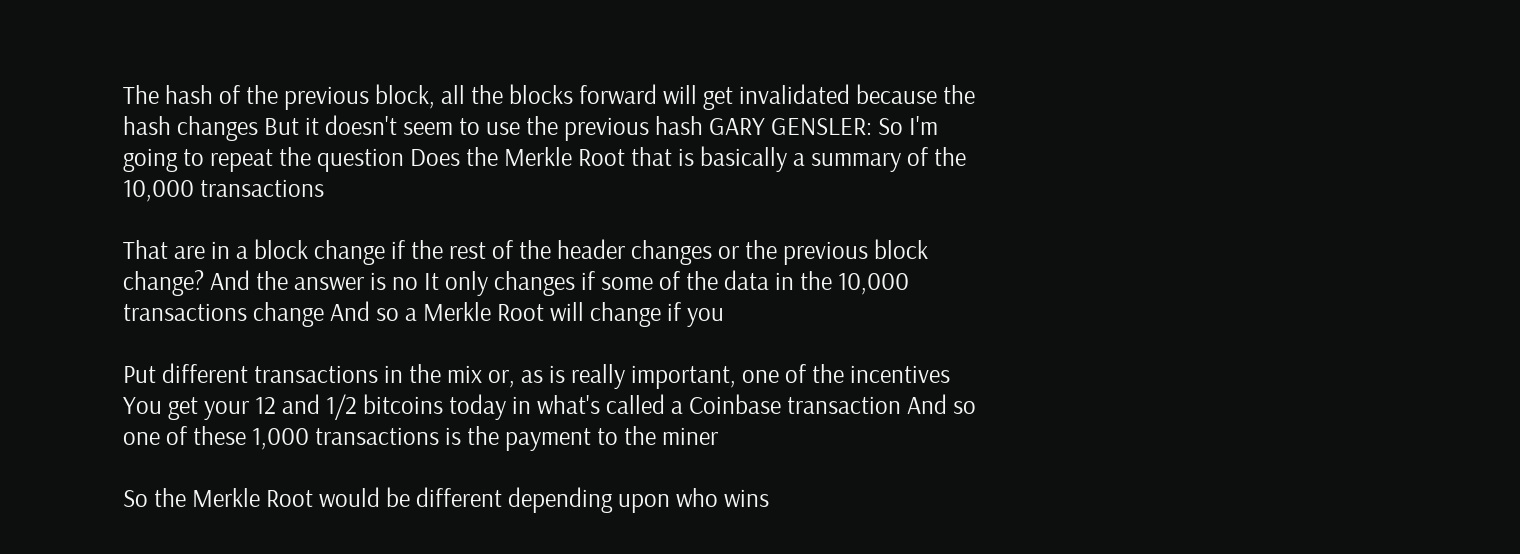The hash of the previous block, all the blocks forward will get invalidated because the hash changes But it doesn't seem to use the previous hash GARY GENSLER: So I'm going to repeat the question Does the Merkle Root that is basically a summary of the 10,000 transactions

That are in a block change if the rest of the header changes or the previous block change? And the answer is no It only changes if some of the data in the 10,000 transactions change And so a Merkle Root will change if you

Put different transactions in the mix or, as is really important, one of the incentives You get your 12 and 1/2 bitcoins today in what's called a Coinbase transaction And so one of these 1,000 transactions is the payment to the miner

So the Merkle Root would be different depending upon who wins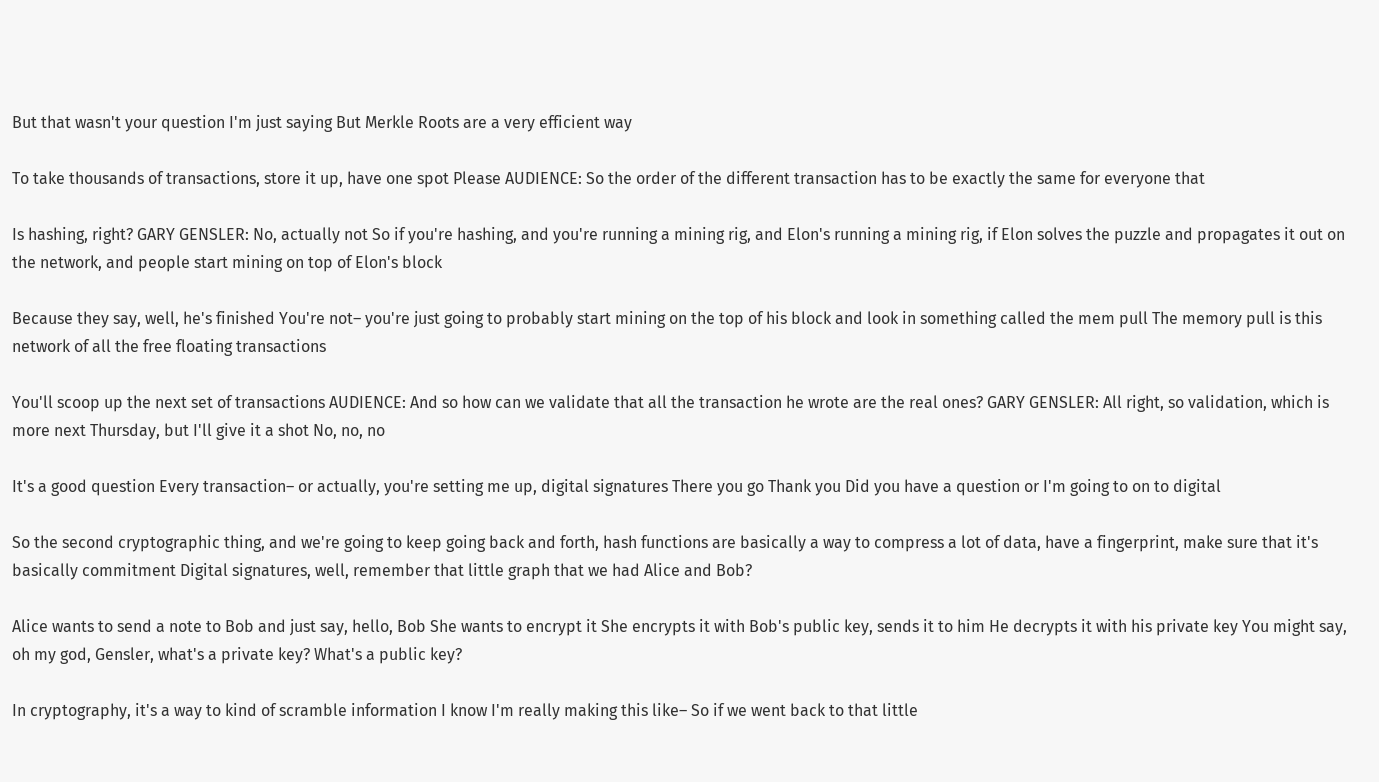But that wasn't your question I'm just saying But Merkle Roots are a very efficient way

To take thousands of transactions, store it up, have one spot Please AUDIENCE: So the order of the different transaction has to be exactly the same for everyone that

Is hashing, right? GARY GENSLER: No, actually not So if you're hashing, and you're running a mining rig, and Elon's running a mining rig, if Elon solves the puzzle and propagates it out on the network, and people start mining on top of Elon's block

Because they say, well, he's finished You're not– you're just going to probably start mining on the top of his block and look in something called the mem pull The memory pull is this network of all the free floating transactions

You'll scoop up the next set of transactions AUDIENCE: And so how can we validate that all the transaction he wrote are the real ones? GARY GENSLER: All right, so validation, which is more next Thursday, but I'll give it a shot No, no, no

It's a good question Every transaction– or actually, you're setting me up, digital signatures There you go Thank you Did you have a question or I'm going to on to digital

So the second cryptographic thing, and we're going to keep going back and forth, hash functions are basically a way to compress a lot of data, have a fingerprint, make sure that it's basically commitment Digital signatures, well, remember that little graph that we had Alice and Bob?

Alice wants to send a note to Bob and just say, hello, Bob She wants to encrypt it She encrypts it with Bob's public key, sends it to him He decrypts it with his private key You might say, oh my god, Gensler, what's a private key? What's a public key?

In cryptography, it's a way to kind of scramble information I know I'm really making this like– So if we went back to that little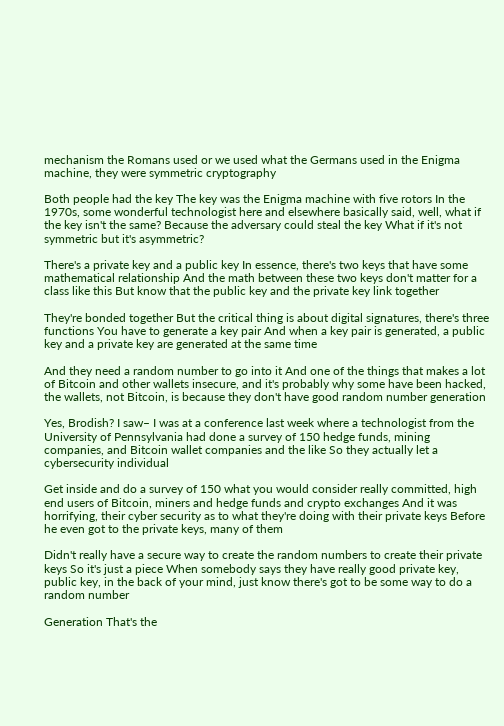mechanism the Romans used or we used what the Germans used in the Enigma machine, they were symmetric cryptography

Both people had the key The key was the Enigma machine with five rotors In the 1970s, some wonderful technologist here and elsewhere basically said, well, what if the key isn't the same? Because the adversary could steal the key What if it's not symmetric but it's asymmetric?

There's a private key and a public key In essence, there's two keys that have some mathematical relationship And the math between these two keys don't matter for a class like this But know that the public key and the private key link together

They're bonded together But the critical thing is about digital signatures, there's three functions You have to generate a key pair And when a key pair is generated, a public key and a private key are generated at the same time

And they need a random number to go into it And one of the things that makes a lot of Bitcoin and other wallets insecure, and it's probably why some have been hacked, the wallets, not Bitcoin, is because they don't have good random number generation

Yes, Brodish? I saw– I was at a conference last week where a technologist from the University of Pennsylvania had done a survey of 150 hedge funds, mining companies, and Bitcoin wallet companies and the like So they actually let a cybersecurity individual

Get inside and do a survey of 150 what you would consider really committed, high end users of Bitcoin, miners and hedge funds and crypto exchanges And it was horrifying, their cyber security as to what they're doing with their private keys Before he even got to the private keys, many of them

Didn't really have a secure way to create the random numbers to create their private keys So it's just a piece When somebody says they have really good private key, public key, in the back of your mind, just know there's got to be some way to do a random number

Generation That's the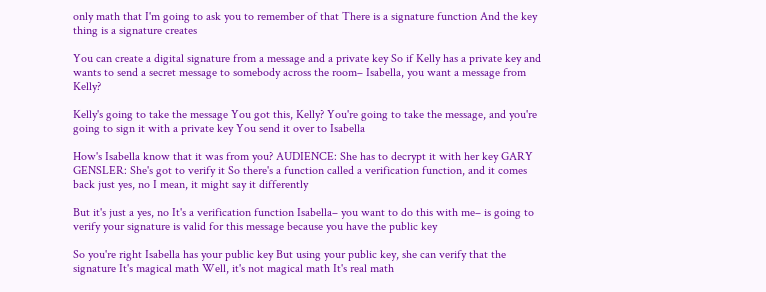only math that I'm going to ask you to remember of that There is a signature function And the key thing is a signature creates

You can create a digital signature from a message and a private key So if Kelly has a private key and wants to send a secret message to somebody across the room– Isabella, you want a message from Kelly?

Kelly's going to take the message You got this, Kelly? You're going to take the message, and you're going to sign it with a private key You send it over to Isabella

How's Isabella know that it was from you? AUDIENCE: She has to decrypt it with her key GARY GENSLER: She's got to verify it So there's a function called a verification function, and it comes back just yes, no I mean, it might say it differently

But it's just a yes, no It's a verification function Isabella– you want to do this with me– is going to verify your signature is valid for this message because you have the public key

So you're right Isabella has your public key But using your public key, she can verify that the signature It's magical math Well, it's not magical math It's real math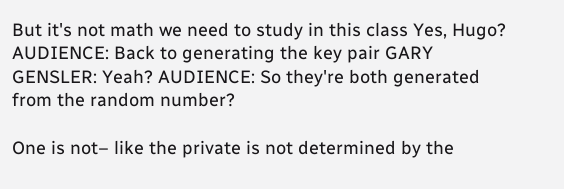But it's not math we need to study in this class Yes, Hugo? AUDIENCE: Back to generating the key pair GARY GENSLER: Yeah? AUDIENCE: So they're both generated from the random number?

One is not– like the private is not determined by the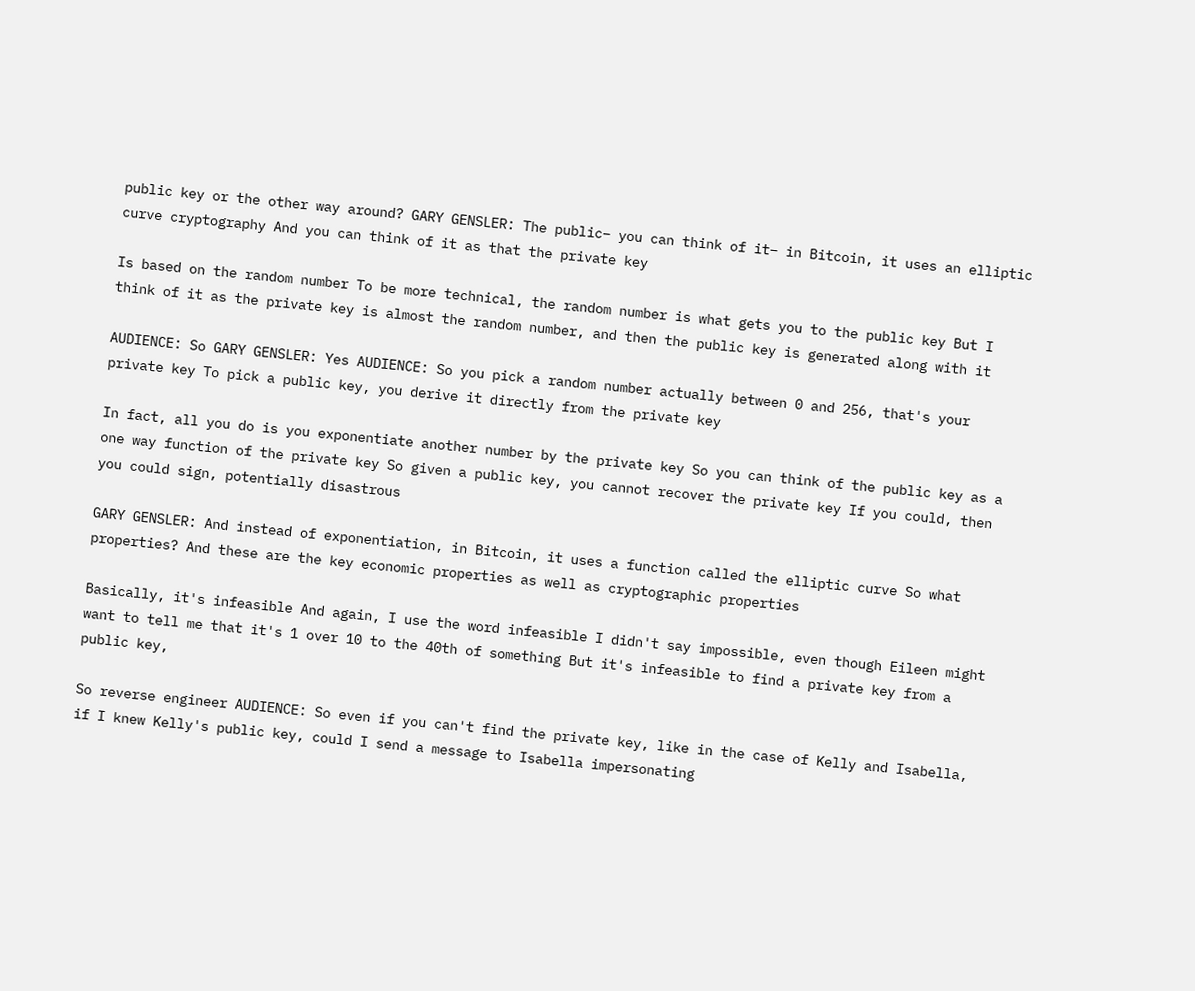public key or the other way around? GARY GENSLER: The public– you can think of it– in Bitcoin, it uses an elliptic curve cryptography And you can think of it as that the private key

Is based on the random number To be more technical, the random number is what gets you to the public key But I think of it as the private key is almost the random number, and then the public key is generated along with it

AUDIENCE: So GARY GENSLER: Yes AUDIENCE: So you pick a random number actually between 0 and 256, that's your private key To pick a public key, you derive it directly from the private key

In fact, all you do is you exponentiate another number by the private key So you can think of the public key as a one way function of the private key So given a public key, you cannot recover the private key If you could, then you could sign, potentially disastrous

GARY GENSLER: And instead of exponentiation, in Bitcoin, it uses a function called the elliptic curve So what properties? And these are the key economic properties as well as cryptographic properties

Basically, it's infeasible And again, I use the word infeasible I didn't say impossible, even though Eileen might want to tell me that it's 1 over 10 to the 40th of something But it's infeasible to find a private key from a public key,

So reverse engineer AUDIENCE: So even if you can't find the private key, like in the case of Kelly and Isabella, if I knew Kelly's public key, could I send a message to Isabella impersonating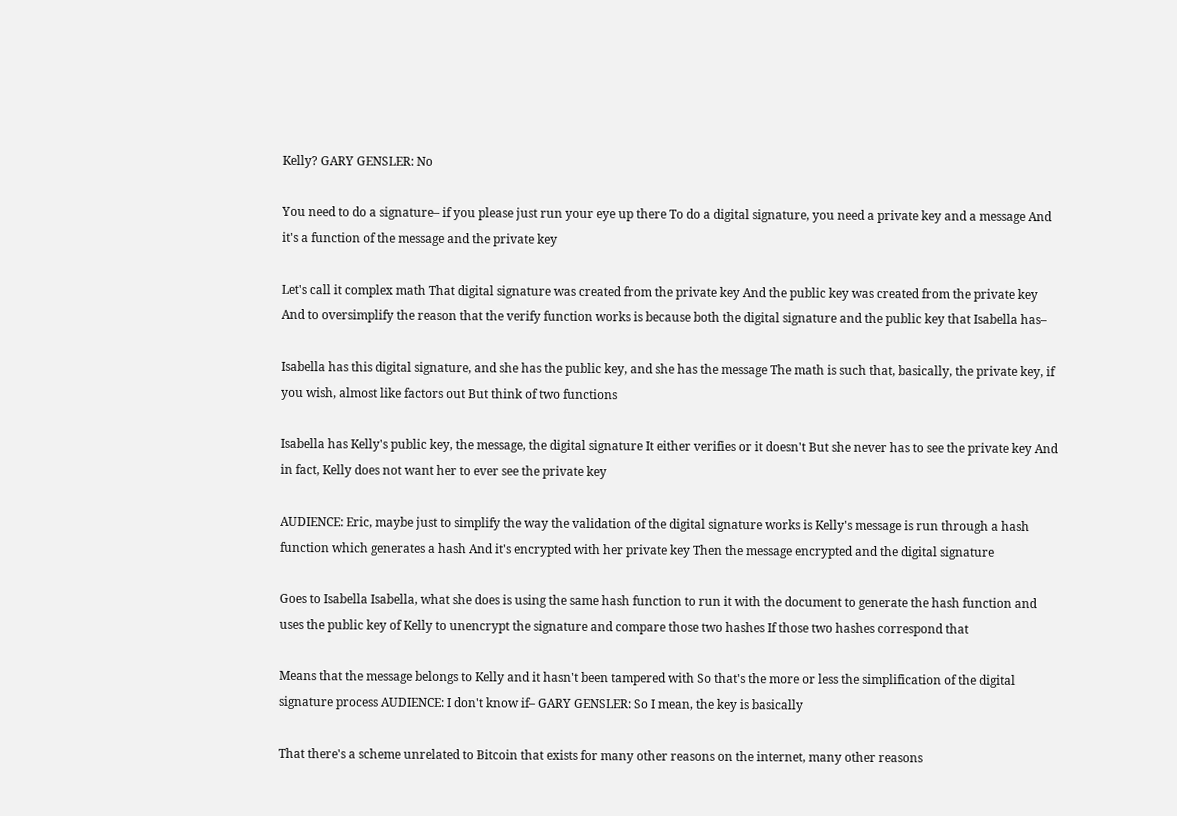Kelly? GARY GENSLER: No

You need to do a signature– if you please just run your eye up there To do a digital signature, you need a private key and a message And it's a function of the message and the private key

Let's call it complex math That digital signature was created from the private key And the public key was created from the private key And to oversimplify the reason that the verify function works is because both the digital signature and the public key that Isabella has–

Isabella has this digital signature, and she has the public key, and she has the message The math is such that, basically, the private key, if you wish, almost like factors out But think of two functions

Isabella has Kelly's public key, the message, the digital signature It either verifies or it doesn't But she never has to see the private key And in fact, Kelly does not want her to ever see the private key

AUDIENCE: Eric, maybe just to simplify the way the validation of the digital signature works is Kelly's message is run through a hash function which generates a hash And it's encrypted with her private key Then the message encrypted and the digital signature

Goes to Isabella Isabella, what she does is using the same hash function to run it with the document to generate the hash function and uses the public key of Kelly to unencrypt the signature and compare those two hashes If those two hashes correspond that

Means that the message belongs to Kelly and it hasn't been tampered with So that's the more or less the simplification of the digital signature process AUDIENCE: I don't know if– GARY GENSLER: So I mean, the key is basically

That there's a scheme unrelated to Bitcoin that exists for many other reasons on the internet, many other reasons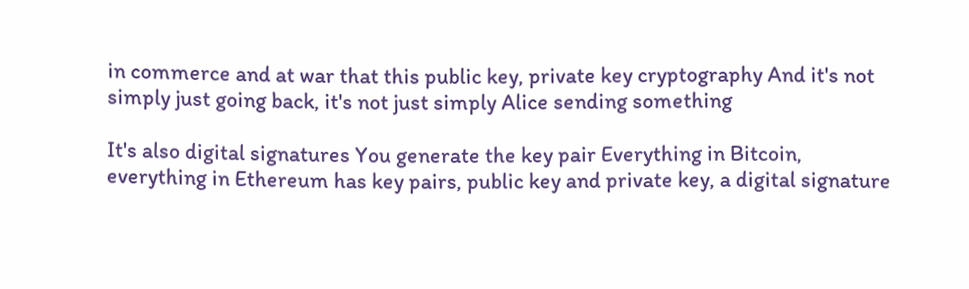in commerce and at war that this public key, private key cryptography And it's not simply just going back, it's not just simply Alice sending something

It's also digital signatures You generate the key pair Everything in Bitcoin, everything in Ethereum has key pairs, public key and private key, a digital signature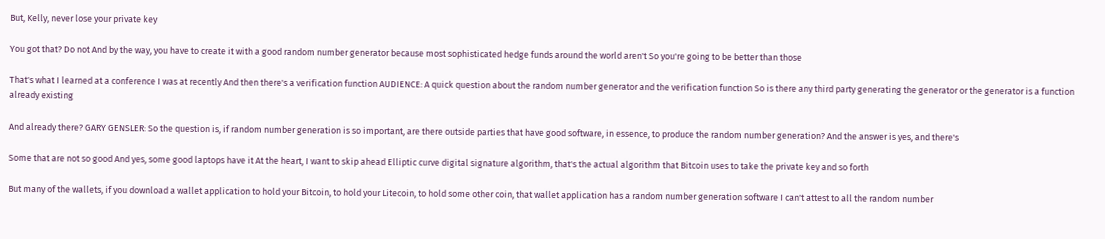But, Kelly, never lose your private key

You got that? Do not And by the way, you have to create it with a good random number generator because most sophisticated hedge funds around the world aren't So you're going to be better than those

That's what I learned at a conference I was at recently And then there's a verification function AUDIENCE: A quick question about the random number generator and the verification function So is there any third party generating the generator or the generator is a function already existing

And already there? GARY GENSLER: So the question is, if random number generation is so important, are there outside parties that have good software, in essence, to produce the random number generation? And the answer is yes, and there's

Some that are not so good And yes, some good laptops have it At the heart, I want to skip ahead Elliptic curve digital signature algorithm, that's the actual algorithm that Bitcoin uses to take the private key and so forth

But many of the wallets, if you download a wallet application to hold your Bitcoin, to hold your Litecoin, to hold some other coin, that wallet application has a random number generation software I can't attest to all the random number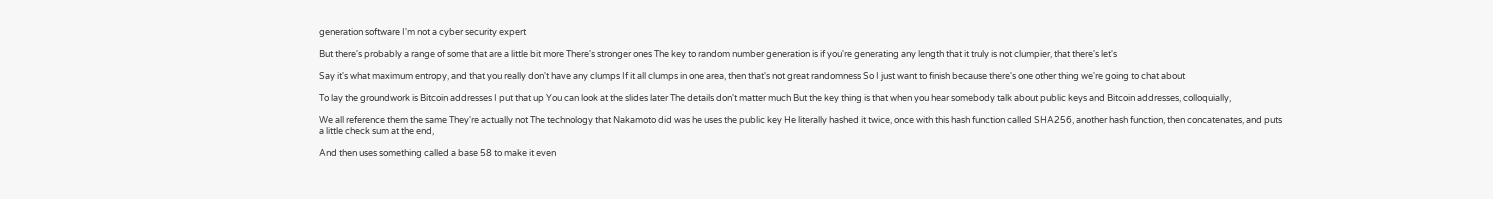generation software I'm not a cyber security expert

But there's probably a range of some that are a little bit more There's stronger ones The key to random number generation is if you're generating any length that it truly is not clumpier, that there's let's

Say it's what maximum entropy, and that you really don't have any clumps If it all clumps in one area, then that's not great randomness So I just want to finish because there's one other thing we're going to chat about

To lay the groundwork is Bitcoin addresses I put that up You can look at the slides later The details don't matter much But the key thing is that when you hear somebody talk about public keys and Bitcoin addresses, colloquially,

We all reference them the same They're actually not The technology that Nakamoto did was he uses the public key He literally hashed it twice, once with this hash function called SHA256, another hash function, then concatenates, and puts a little check sum at the end,

And then uses something called a base 58 to make it even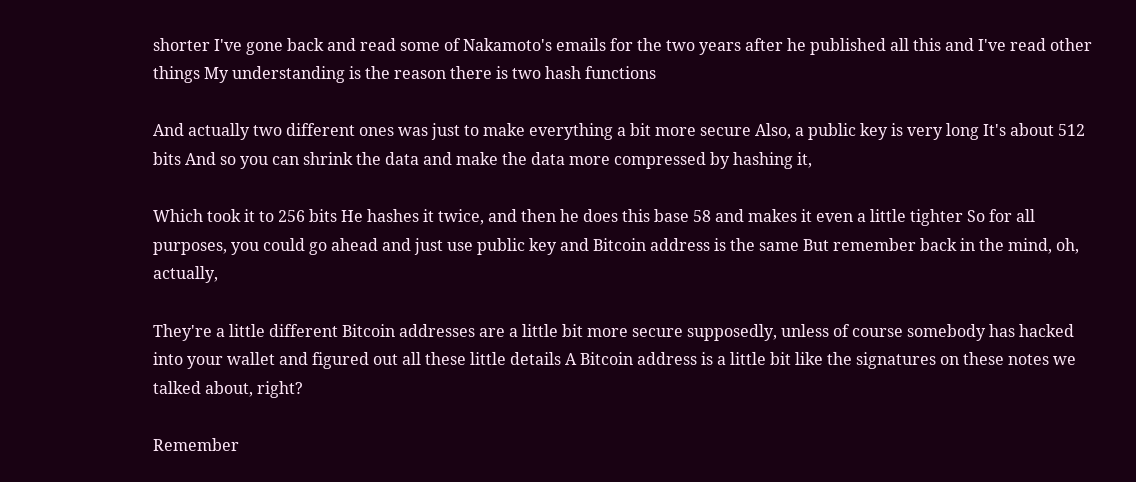shorter I've gone back and read some of Nakamoto's emails for the two years after he published all this and I've read other things My understanding is the reason there is two hash functions

And actually two different ones was just to make everything a bit more secure Also, a public key is very long It's about 512 bits And so you can shrink the data and make the data more compressed by hashing it,

Which took it to 256 bits He hashes it twice, and then he does this base 58 and makes it even a little tighter So for all purposes, you could go ahead and just use public key and Bitcoin address is the same But remember back in the mind, oh, actually,

They're a little different Bitcoin addresses are a little bit more secure supposedly, unless of course somebody has hacked into your wallet and figured out all these little details A Bitcoin address is a little bit like the signatures on these notes we talked about, right?

Remember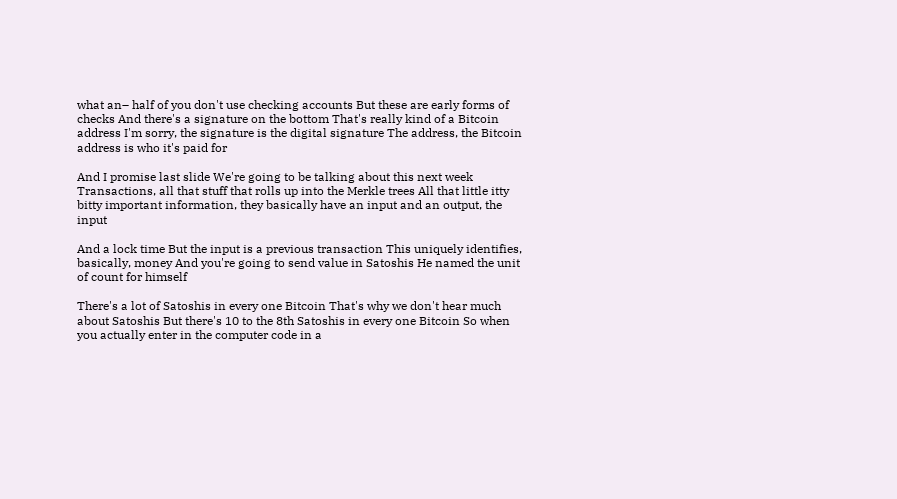what an– half of you don't use checking accounts But these are early forms of checks And there's a signature on the bottom That's really kind of a Bitcoin address I'm sorry, the signature is the digital signature The address, the Bitcoin address is who it's paid for

And I promise last slide We're going to be talking about this next week Transactions, all that stuff that rolls up into the Merkle trees All that little itty bitty important information, they basically have an input and an output, the input

And a lock time But the input is a previous transaction This uniquely identifies, basically, money And you're going to send value in Satoshis He named the unit of count for himself

There's a lot of Satoshis in every one Bitcoin That's why we don't hear much about Satoshis But there's 10 to the 8th Satoshis in every one Bitcoin So when you actually enter in the computer code in a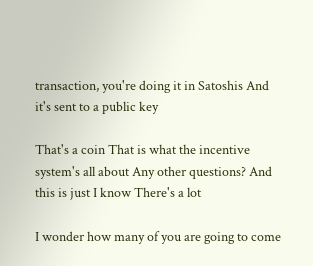transaction, you're doing it in Satoshis And it's sent to a public key

That's a coin That is what the incentive system's all about Any other questions? And this is just I know There's a lot

I wonder how many of you are going to come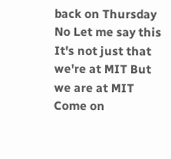back on Thursday No Let me say this It's not just that we're at MIT But we are at MIT Come on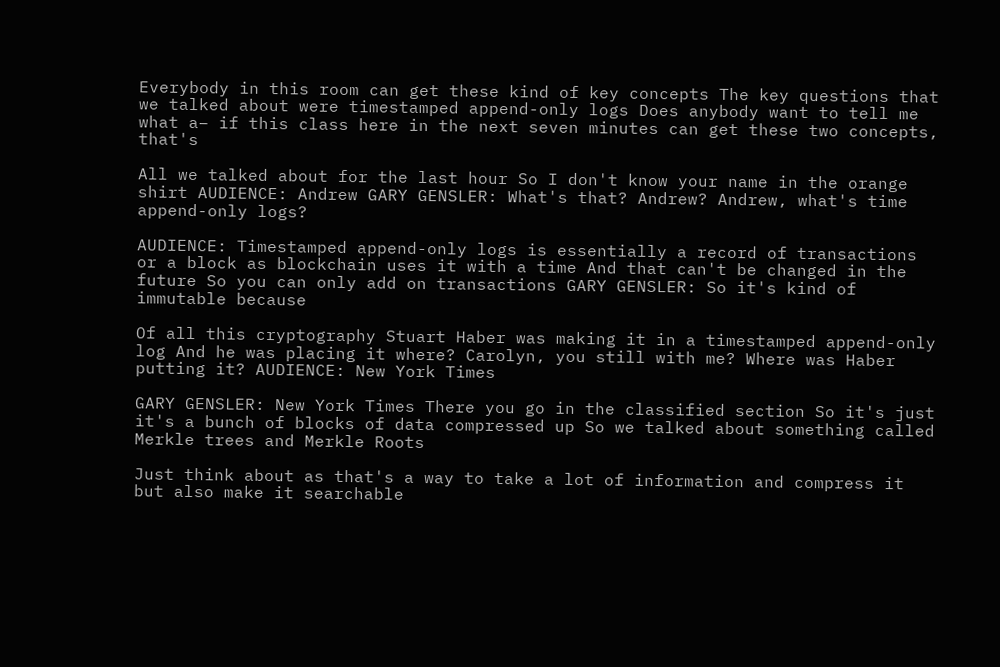Everybody in this room can get these kind of key concepts The key questions that we talked about were timestamped append-only logs Does anybody want to tell me what a– if this class here in the next seven minutes can get these two concepts, that's

All we talked about for the last hour So I don't know your name in the orange shirt AUDIENCE: Andrew GARY GENSLER: What's that? Andrew? Andrew, what's time append-only logs?

AUDIENCE: Timestamped append-only logs is essentially a record of transactions or a block as blockchain uses it with a time And that can't be changed in the future So you can only add on transactions GARY GENSLER: So it's kind of immutable because

Of all this cryptography Stuart Haber was making it in a timestamped append-only log And he was placing it where? Carolyn, you still with me? Where was Haber putting it? AUDIENCE: New York Times

GARY GENSLER: New York Times There you go in the classified section So it's just it's a bunch of blocks of data compressed up So we talked about something called Merkle trees and Merkle Roots

Just think about as that's a way to take a lot of information and compress it but also make it searchable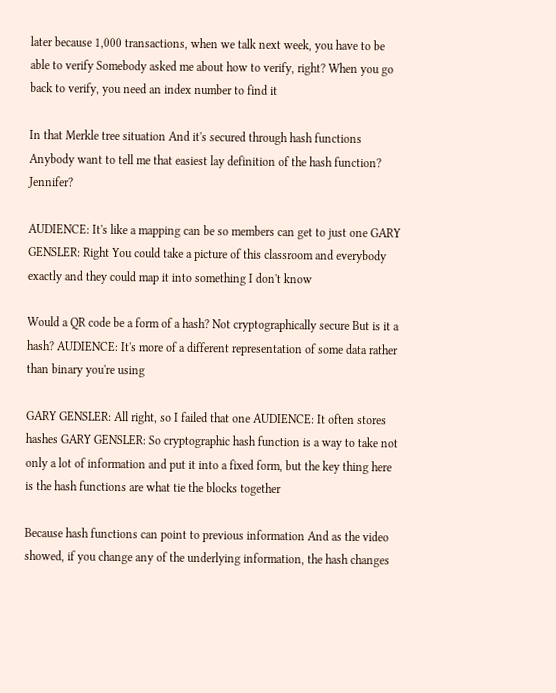later because 1,000 transactions, when we talk next week, you have to be able to verify Somebody asked me about how to verify, right? When you go back to verify, you need an index number to find it

In that Merkle tree situation And it's secured through hash functions Anybody want to tell me that easiest lay definition of the hash function? Jennifer?

AUDIENCE: It's like a mapping can be so members can get to just one GARY GENSLER: Right You could take a picture of this classroom and everybody exactly and they could map it into something I don't know

Would a QR code be a form of a hash? Not cryptographically secure But is it a hash? AUDIENCE: It's more of a different representation of some data rather than binary you're using

GARY GENSLER: All right, so I failed that one AUDIENCE: It often stores hashes GARY GENSLER: So cryptographic hash function is a way to take not only a lot of information and put it into a fixed form, but the key thing here is the hash functions are what tie the blocks together

Because hash functions can point to previous information And as the video showed, if you change any of the underlying information, the hash changes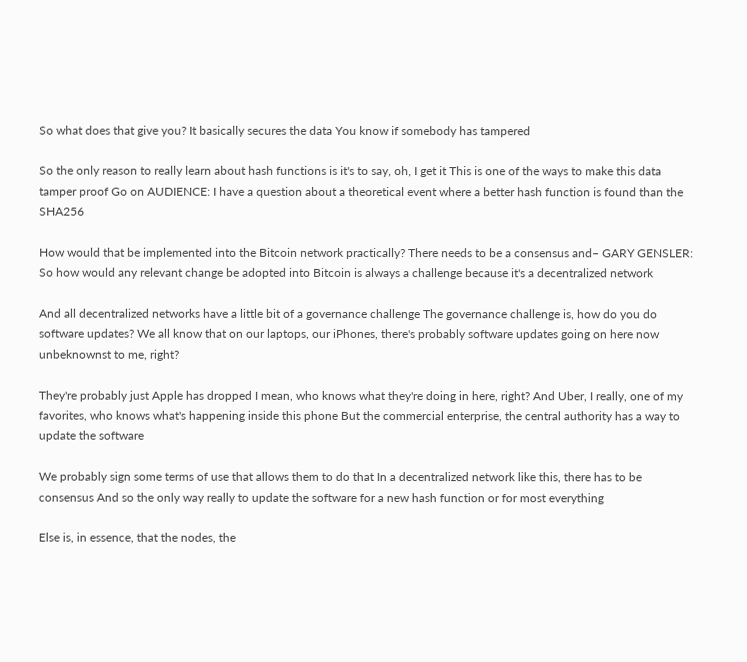So what does that give you? It basically secures the data You know if somebody has tampered

So the only reason to really learn about hash functions is it's to say, oh, I get it This is one of the ways to make this data tamper proof Go on AUDIENCE: I have a question about a theoretical event where a better hash function is found than the SHA256

How would that be implemented into the Bitcoin network practically? There needs to be a consensus and– GARY GENSLER: So how would any relevant change be adopted into Bitcoin is always a challenge because it's a decentralized network

And all decentralized networks have a little bit of a governance challenge The governance challenge is, how do you do software updates? We all know that on our laptops, our iPhones, there's probably software updates going on here now unbeknownst to me, right?

They're probably just Apple has dropped I mean, who knows what they're doing in here, right? And Uber, I really, one of my favorites, who knows what's happening inside this phone But the commercial enterprise, the central authority has a way to update the software

We probably sign some terms of use that allows them to do that In a decentralized network like this, there has to be consensus And so the only way really to update the software for a new hash function or for most everything

Else is, in essence, that the nodes, the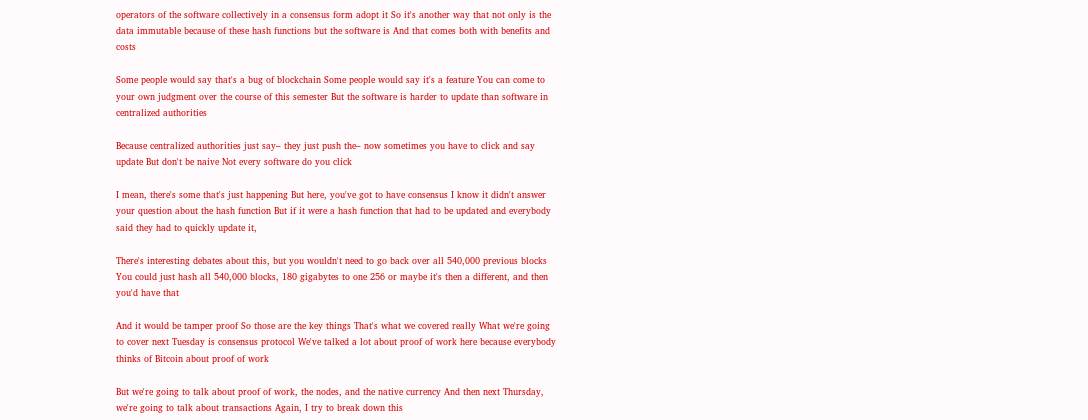operators of the software collectively in a consensus form adopt it So it's another way that not only is the data immutable because of these hash functions but the software is And that comes both with benefits and costs

Some people would say that's a bug of blockchain Some people would say it's a feature You can come to your own judgment over the course of this semester But the software is harder to update than software in centralized authorities

Because centralized authorities just say– they just push the– now sometimes you have to click and say update But don't be naive Not every software do you click

I mean, there's some that's just happening But here, you've got to have consensus I know it didn't answer your question about the hash function But if it were a hash function that had to be updated and everybody said they had to quickly update it,

There's interesting debates about this, but you wouldn't need to go back over all 540,000 previous blocks You could just hash all 540,000 blocks, 180 gigabytes to one 256 or maybe it's then a different, and then you'd have that

And it would be tamper proof So those are the key things That's what we covered really What we're going to cover next Tuesday is consensus protocol We've talked a lot about proof of work here because everybody thinks of Bitcoin about proof of work

But we're going to talk about proof of work, the nodes, and the native currency And then next Thursday, we're going to talk about transactions Again, I try to break down this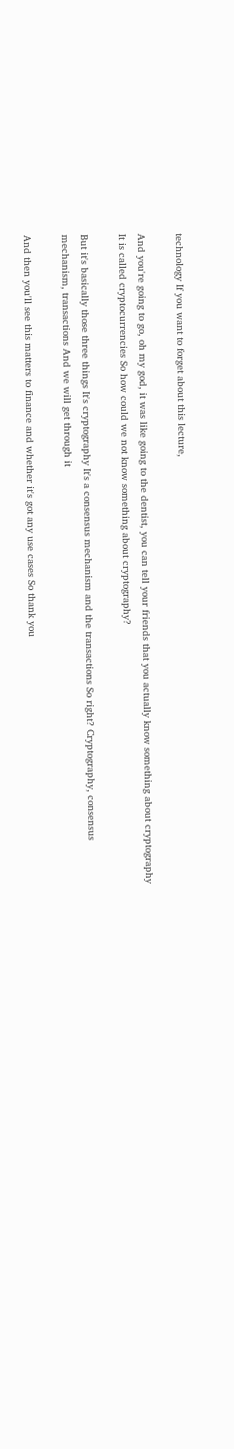technology If you want to forget about this lecture,

And you're going to go, oh my god, it was like going to the dentist, you can tell your friends that you actually know something about cryptography It is called cryptocurrencies So how could we not know something about cryptography?

But it's basically those three things It's cryptography It's a consensus mechanism and the transactions So right? Cryptography, consensus mechanism, transactions And we will get through it

And then you'll see this matters to finance and whether it's got any use cases So thank you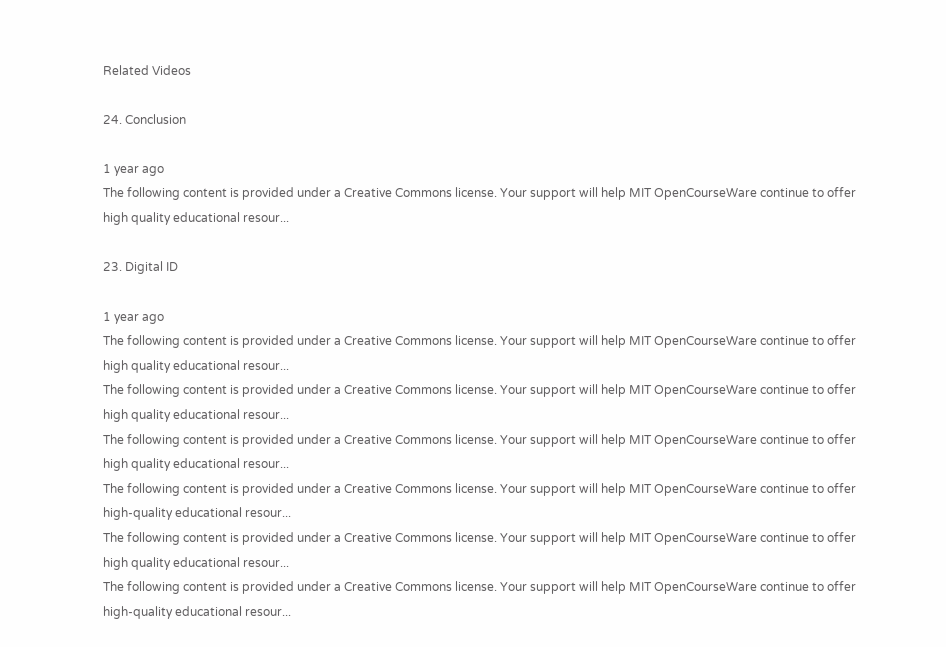Related Videos

24. Conclusion

1 year ago
The following content is provided under a Creative Commons license. Your support will help MIT OpenCourseWare continue to offer high quality educational resour...

23. Digital ID

1 year ago
The following content is provided under a Creative Commons license. Your support will help MIT OpenCourseWare continue to offer high quality educational resour...
The following content is provided under a Creative Commons license. Your support will help MIT OpenCourseWare continue to offer high quality educational resour...
The following content is provided under a Creative Commons license. Your support will help MIT OpenCourseWare continue to offer high quality educational resour...
The following content is provided under a Creative Commons license. Your support will help MIT OpenCourseWare continue to offer high-quality educational resour...
The following content is provided under a Creative Commons license. Your support will help MIT OpenCourseWare continue to offer high quality educational resour...
The following content is provided under a Creative Commons license. Your support will help MIT OpenCourseWare continue to offer high-quality educational resour...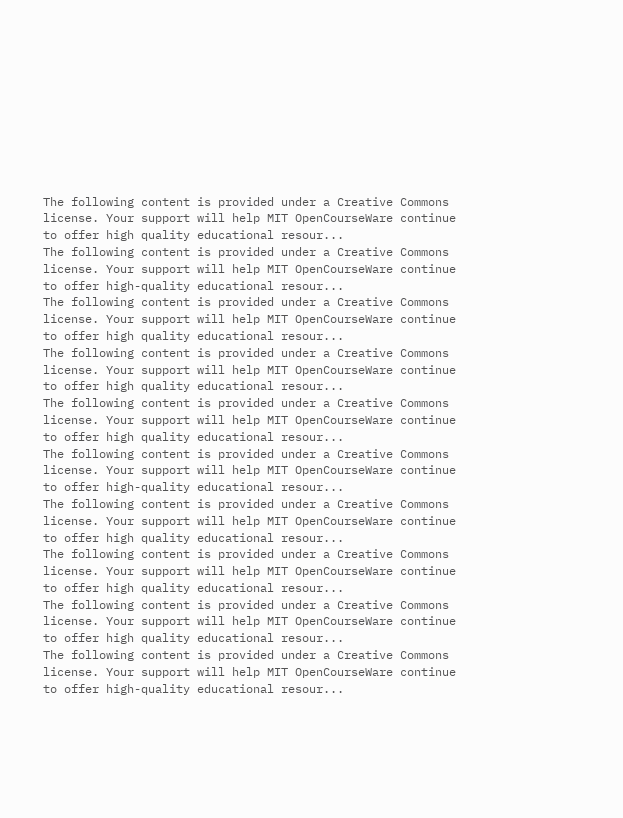The following content is provided under a Creative Commons license. Your support will help MIT OpenCourseWare continue to offer high quality educational resour...
The following content is provided under a Creative Commons license. Your support will help MIT OpenCourseWare continue to offer high-quality educational resour...
The following content is provided under a Creative Commons license. Your support will help MIT OpenCourseWare continue to offer high quality educational resour...
The following content is provided under a Creative Commons license. Your support will help MIT OpenCourseWare continue to offer high quality educational resour...
The following content is provided under a Creative Commons license. Your support will help MIT OpenCourseWare continue to offer high quality educational resour...
The following content is provided under a Creative Commons license. Your support will help MIT OpenCourseWare continue to offer high-quality educational resour...
The following content is provided under a Creative Commons license. Your support will help MIT OpenCourseWare continue to offer high quality educational resour...
The following content is provided under a Creative Commons license. Your support will help MIT OpenCourseWare continue to offer high quality educational resour...
The following content is provided under a Creative Commons license. Your support will help MIT OpenCourseWare continue to offer high quality educational resour...
The following content is provided under a Creative Commons license. Your support will help MIT OpenCourseWare continue to offer high-quality educational resour...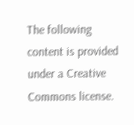The following content is provided under a Creative Commons license.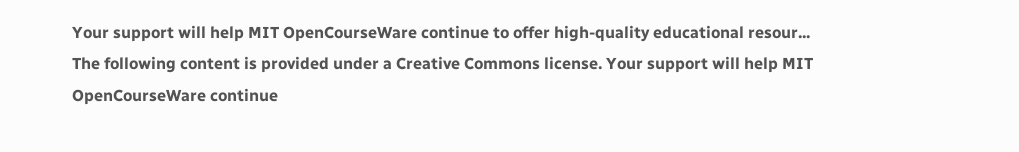Your support will help MIT OpenCourseWare continue to offer high-quality educational resour...
The following content is provided under a Creative Commons license. Your support will help MIT OpenCourseWare continue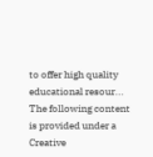to offer high quality educational resour...
The following content is provided under a Creative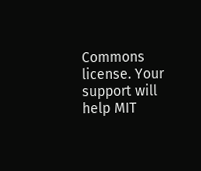Commons license. Your support will help MIT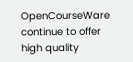OpenCourseWare continue to offer high quality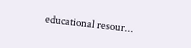educational resour...